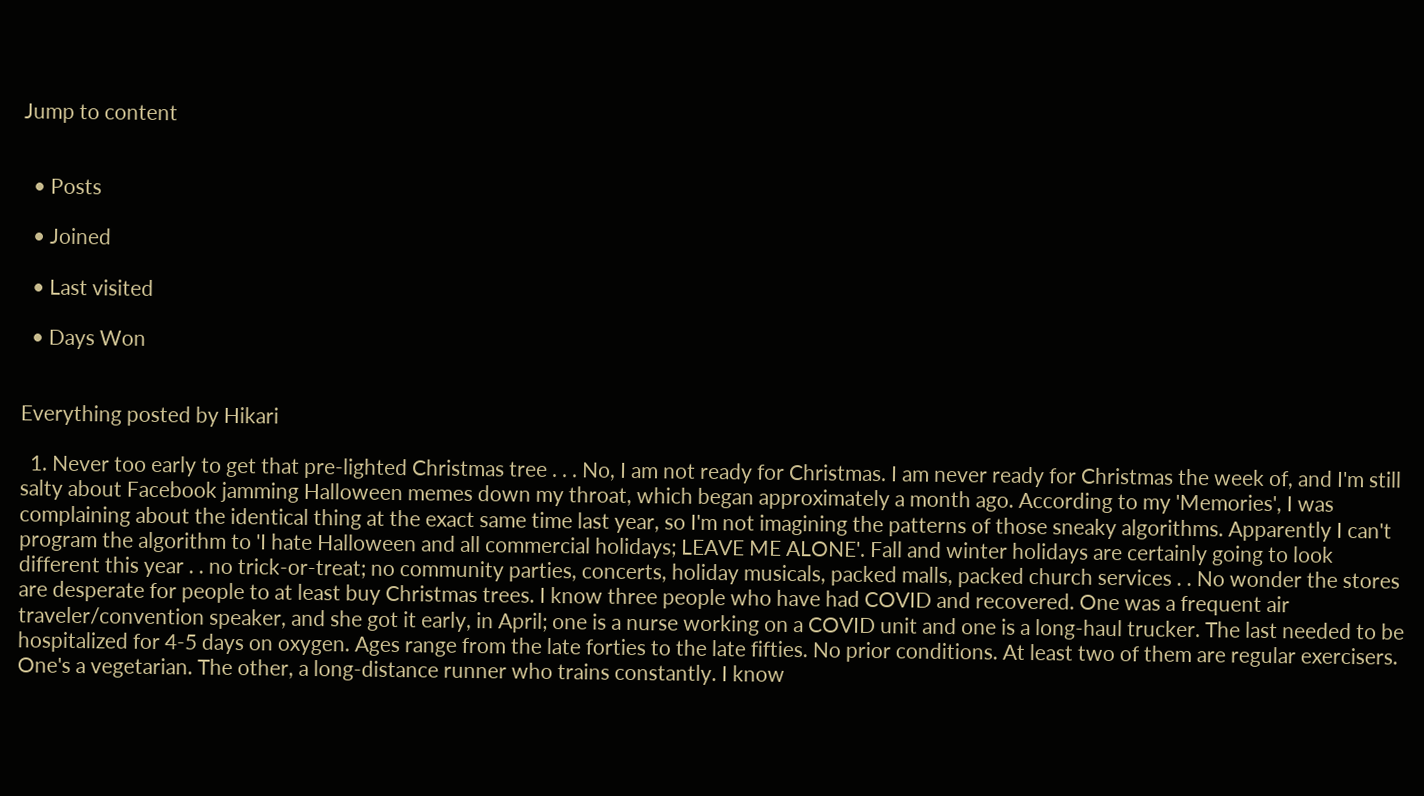Jump to content


  • Posts

  • Joined

  • Last visited

  • Days Won


Everything posted by Hikari

  1. Never too early to get that pre-lighted Christmas tree . . . No, I am not ready for Christmas. I am never ready for Christmas the week of, and I'm still salty about Facebook jamming Halloween memes down my throat, which began approximately a month ago. According to my 'Memories', I was complaining about the identical thing at the exact same time last year, so I'm not imagining the patterns of those sneaky algorithms. Apparently I can't program the algorithm to 'I hate Halloween and all commercial holidays; LEAVE ME ALONE'. Fall and winter holidays are certainly going to look different this year . . no trick-or-treat; no community parties, concerts, holiday musicals, packed malls, packed church services . . No wonder the stores are desperate for people to at least buy Christmas trees. I know three people who have had COVID and recovered. One was a frequent air traveler/convention speaker, and she got it early, in April; one is a nurse working on a COVID unit and one is a long-haul trucker. The last needed to be hospitalized for 4-5 days on oxygen. Ages range from the late forties to the late fifties. No prior conditions. At least two of them are regular exercisers. One's a vegetarian. The other, a long-distance runner who trains constantly. I know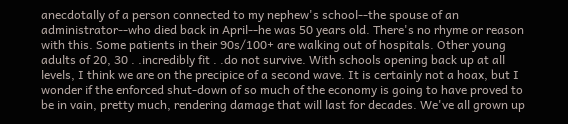anecdotally of a person connected to my nephew's school--the spouse of an administrator--who died back in April--he was 50 years old. There's no rhyme or reason with this. Some patients in their 90s/100+ are walking out of hospitals. Other young adults of 20, 30 . .incredibly fit . .do not survive. With schools opening back up at all levels, I think we are on the precipice of a second wave. It is certainly not a hoax, but I wonder if the enforced shut-down of so much of the economy is going to have proved to be in vain, pretty much, rendering damage that will last for decades. We've all grown up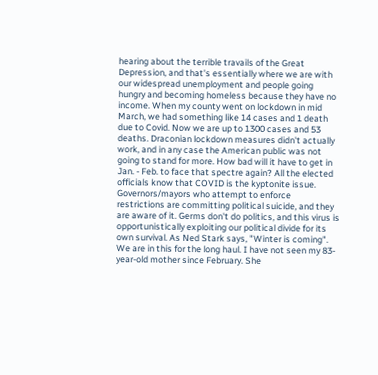hearing about the terrible travails of the Great Depression, and that's essentially where we are with our widespread unemployment and people going hungry and becoming homeless because they have no income. When my county went on lockdown in mid March, we had something like 14 cases and 1 death due to Covid. Now we are up to 1300 cases and 53 deaths. Draconian lockdown measures didn't actually work, and in any case the American public was not going to stand for more. How bad will it have to get in Jan. - Feb. to face that spectre again? All the elected officials know that COVID is the kyptonite issue. Governors/mayors who attempt to enforce restrictions are committing political suicide, and they are aware of it. Germs don't do politics, and this virus is opportunistically exploiting our political divide for its own survival. As Ned Stark says, "Winter is coming". We are in this for the long haul. I have not seen my 83-year-old mother since February. She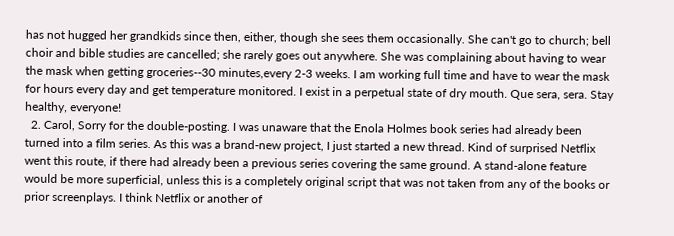has not hugged her grandkids since then, either, though she sees them occasionally. She can't go to church; bell choir and bible studies are cancelled; she rarely goes out anywhere. She was complaining about having to wear the mask when getting groceries--30 minutes,every 2-3 weeks. I am working full time and have to wear the mask for hours every day and get temperature monitored. I exist in a perpetual state of dry mouth. Que sera, sera. Stay healthy, everyone!
  2. Carol, Sorry for the double-posting. I was unaware that the Enola Holmes book series had already been turned into a film series. As this was a brand-new project, I just started a new thread. Kind of surprised Netflix went this route, if there had already been a previous series covering the same ground. A stand-alone feature would be more superficial, unless this is a completely original script that was not taken from any of the books or prior screenplays. I think Netflix or another of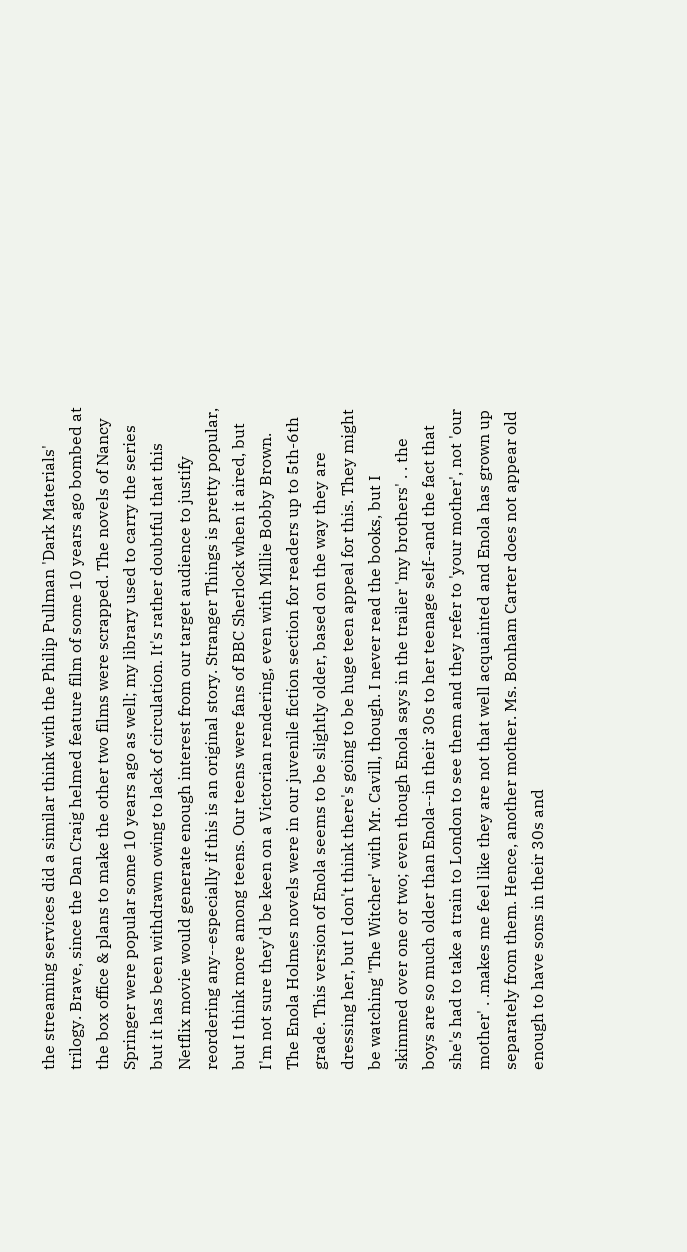the streaming services did a similar think with the Philip Pullman 'Dark Materials' trilogy. Brave, since the Dan Craig helmed feature film of some 10 years ago bombed at the box office & plans to make the other two films were scrapped. The novels of Nancy Springer were popular some 10 years ago as well; my library used to carry the series but it has been withdrawn owing to lack of circulation. It's rather doubtful that this Netflix movie would generate enough interest from our target audience to justify reordering any--especially if this is an original story. Stranger Things is pretty popular, but I think more among teens. Our teens were fans of BBC Sherlock when it aired, but I'm not sure they'd be keen on a Victorian rendering, even with Millie Bobby Brown. The Enola Holmes novels were in our juvenile fiction section for readers up to 5th-6th grade. This version of Enola seems to be slightly older, based on the way they are dressing her, but I don't think there's going to be huge teen appeal for this. They might be watching 'The Witcher' with Mr. Cavill, though. I never read the books, but I skimmed over one or two; even though Enola says in the trailer 'my brothers' . . the boys are so much older than Enola--in their 30s to her teenage self--and the fact that she's had to take a train to London to see them and they refer to 'your mother', not 'our mother' . .makes me feel like they are not that well acquainted and Enola has grown up separately from them. Hence, another mother. Ms. Bonham Carter does not appear old enough to have sons in their 30s and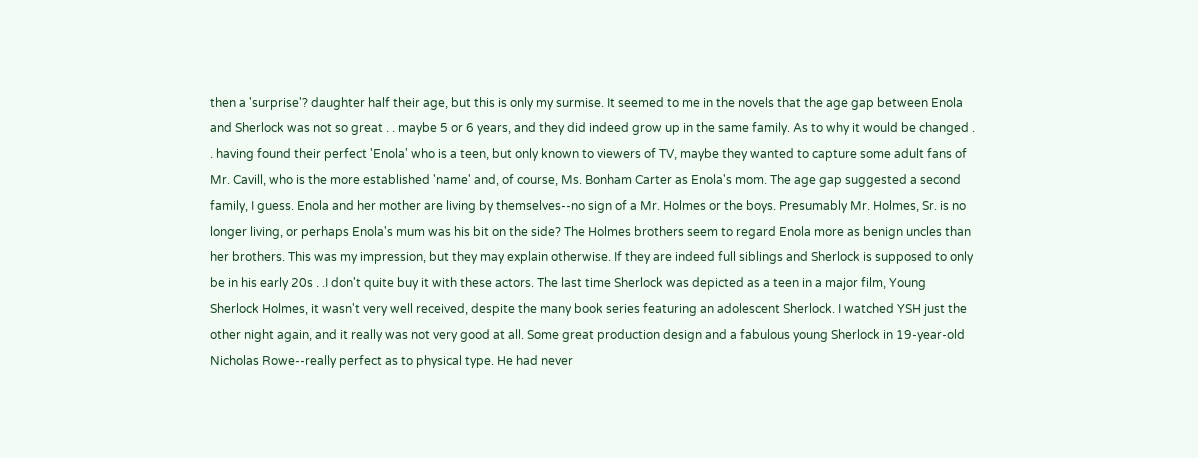then a 'surprise'? daughter half their age, but this is only my surmise. It seemed to me in the novels that the age gap between Enola and Sherlock was not so great . . maybe 5 or 6 years, and they did indeed grow up in the same family. As to why it would be changed . . having found their perfect 'Enola' who is a teen, but only known to viewers of TV, maybe they wanted to capture some adult fans of Mr. Cavill, who is the more established 'name' and, of course, Ms. Bonham Carter as Enola's mom. The age gap suggested a second family, I guess. Enola and her mother are living by themselves--no sign of a Mr. Holmes or the boys. Presumably Mr. Holmes, Sr. is no longer living, or perhaps Enola's mum was his bit on the side? The Holmes brothers seem to regard Enola more as benign uncles than her brothers. This was my impression, but they may explain otherwise. If they are indeed full siblings and Sherlock is supposed to only be in his early 20s . .I don't quite buy it with these actors. The last time Sherlock was depicted as a teen in a major film, Young Sherlock Holmes, it wasn't very well received, despite the many book series featuring an adolescent Sherlock. I watched YSH just the other night again, and it really was not very good at all. Some great production design and a fabulous young Sherlock in 19-year-old Nicholas Rowe--really perfect as to physical type. He had never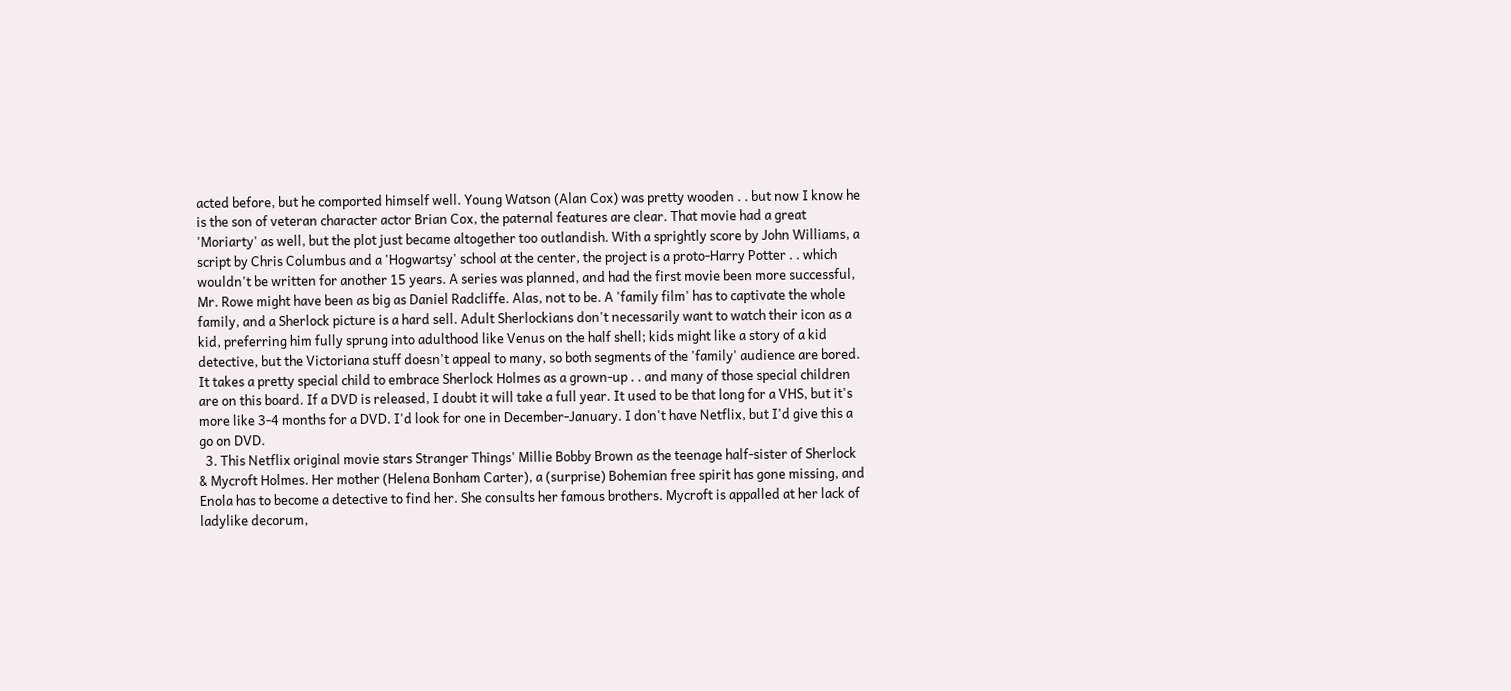acted before, but he comported himself well. Young Watson (Alan Cox) was pretty wooden . . but now I know he is the son of veteran character actor Brian Cox, the paternal features are clear. That movie had a great 'Moriarty' as well, but the plot just became altogether too outlandish. With a sprightly score by John Williams, a script by Chris Columbus and a 'Hogwartsy' school at the center, the project is a proto-Harry Potter . . which wouldn't be written for another 15 years. A series was planned, and had the first movie been more successful, Mr. Rowe might have been as big as Daniel Radcliffe. Alas, not to be. A 'family film' has to captivate the whole family, and a Sherlock picture is a hard sell. Adult Sherlockians don't necessarily want to watch their icon as a kid, preferring him fully sprung into adulthood like Venus on the half shell; kids might like a story of a kid detective, but the Victoriana stuff doesn't appeal to many, so both segments of the 'family' audience are bored. It takes a pretty special child to embrace Sherlock Holmes as a grown-up . . and many of those special children are on this board. If a DVD is released, I doubt it will take a full year. It used to be that long for a VHS, but it's more like 3-4 months for a DVD. I'd look for one in December-January. I don't have Netflix, but I'd give this a go on DVD.
  3. This Netflix original movie stars Stranger Things' Millie Bobby Brown as the teenage half-sister of Sherlock & Mycroft Holmes. Her mother (Helena Bonham Carter), a (surprise) Bohemian free spirit has gone missing, and Enola has to become a detective to find her. She consults her famous brothers. Mycroft is appalled at her lack of ladylike decorum,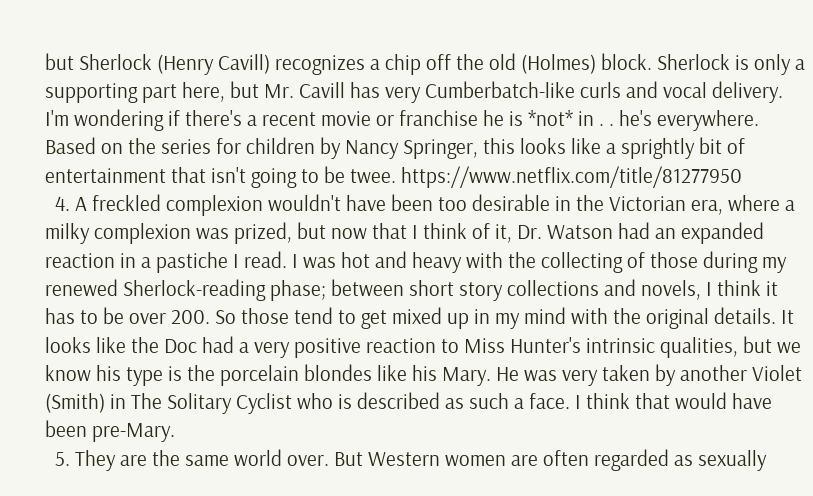but Sherlock (Henry Cavill) recognizes a chip off the old (Holmes) block. Sherlock is only a supporting part here, but Mr. Cavill has very Cumberbatch-like curls and vocal delivery. I'm wondering if there's a recent movie or franchise he is *not* in . . he's everywhere. Based on the series for children by Nancy Springer, this looks like a sprightly bit of entertainment that isn't going to be twee. https://www.netflix.com/title/81277950
  4. A freckled complexion wouldn't have been too desirable in the Victorian era, where a milky complexion was prized, but now that I think of it, Dr. Watson had an expanded reaction in a pastiche I read. I was hot and heavy with the collecting of those during my renewed Sherlock-reading phase; between short story collections and novels, I think it has to be over 200. So those tend to get mixed up in my mind with the original details. It looks like the Doc had a very positive reaction to Miss Hunter's intrinsic qualities, but we know his type is the porcelain blondes like his Mary. He was very taken by another Violet (Smith) in The Solitary Cyclist who is described as such a face. I think that would have been pre-Mary.
  5. They are the same world over. But Western women are often regarded as sexually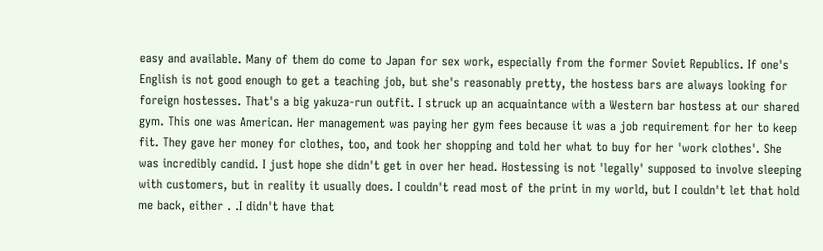easy and available. Many of them do come to Japan for sex work, especially from the former Soviet Republics. If one's English is not good enough to get a teaching job, but she's reasonably pretty, the hostess bars are always looking for foreign hostesses. That's a big yakuza-run outfit. I struck up an acquaintance with a Western bar hostess at our shared gym. This one was American. Her management was paying her gym fees because it was a job requirement for her to keep fit. They gave her money for clothes, too, and took her shopping and told her what to buy for her 'work clothes'. She was incredibly candid. I just hope she didn't get in over her head. Hostessing is not 'legally' supposed to involve sleeping with customers, but in reality it usually does. I couldn't read most of the print in my world, but I couldn't let that hold me back, either . .I didn't have that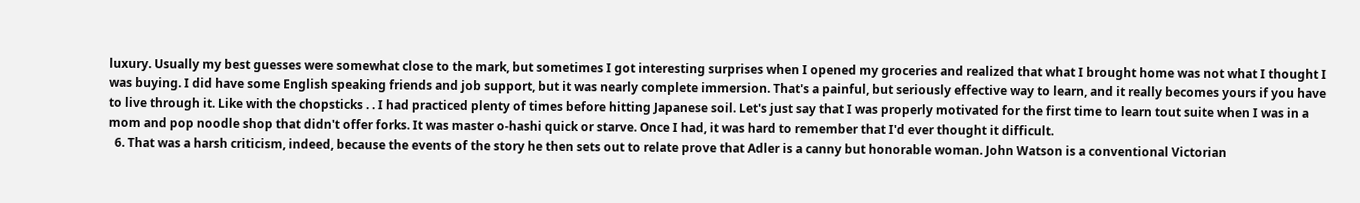luxury. Usually my best guesses were somewhat close to the mark, but sometimes I got interesting surprises when I opened my groceries and realized that what I brought home was not what I thought I was buying. I did have some English speaking friends and job support, but it was nearly complete immersion. That's a painful, but seriously effective way to learn, and it really becomes yours if you have to live through it. Like with the chopsticks . . I had practiced plenty of times before hitting Japanese soil. Let's just say that I was properly motivated for the first time to learn tout suite when I was in a mom and pop noodle shop that didn't offer forks. It was master o-hashi quick or starve. Once I had, it was hard to remember that I'd ever thought it difficult.
  6. That was a harsh criticism, indeed, because the events of the story he then sets out to relate prove that Adler is a canny but honorable woman. John Watson is a conventional Victorian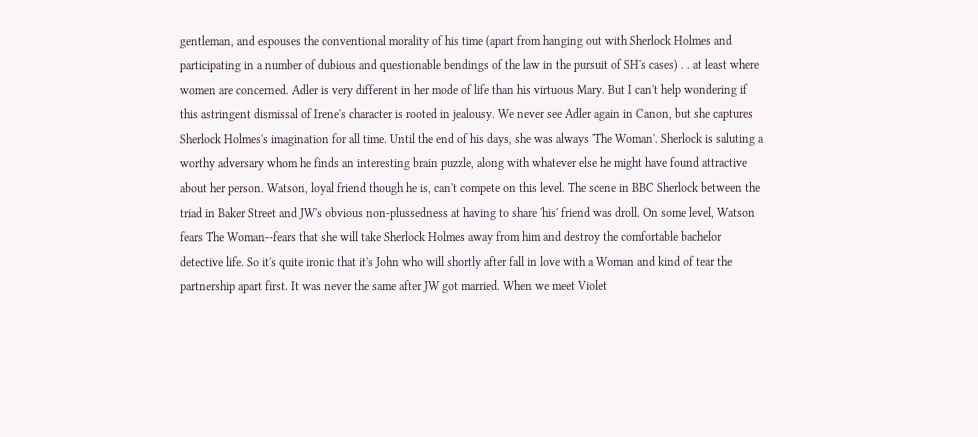gentleman, and espouses the conventional morality of his time (apart from hanging out with Sherlock Holmes and participating in a number of dubious and questionable bendings of the law in the pursuit of SH's cases) . . at least where women are concerned. Adler is very different in her mode of life than his virtuous Mary. But I can't help wondering if this astringent dismissal of Irene's character is rooted in jealousy. We never see Adler again in Canon, but she captures Sherlock Holmes's imagination for all time. Until the end of his days, she was always 'The Woman'. Sherlock is saluting a worthy adversary whom he finds an interesting brain puzzle, along with whatever else he might have found attractive about her person. Watson, loyal friend though he is, can't compete on this level. The scene in BBC Sherlock between the triad in Baker Street and JW's obvious non-plussedness at having to share 'his' friend was droll. On some level, Watson fears The Woman--fears that she will take Sherlock Holmes away from him and destroy the comfortable bachelor detective life. So it's quite ironic that it's John who will shortly after fall in love with a Woman and kind of tear the partnership apart first. It was never the same after JW got married. When we meet Violet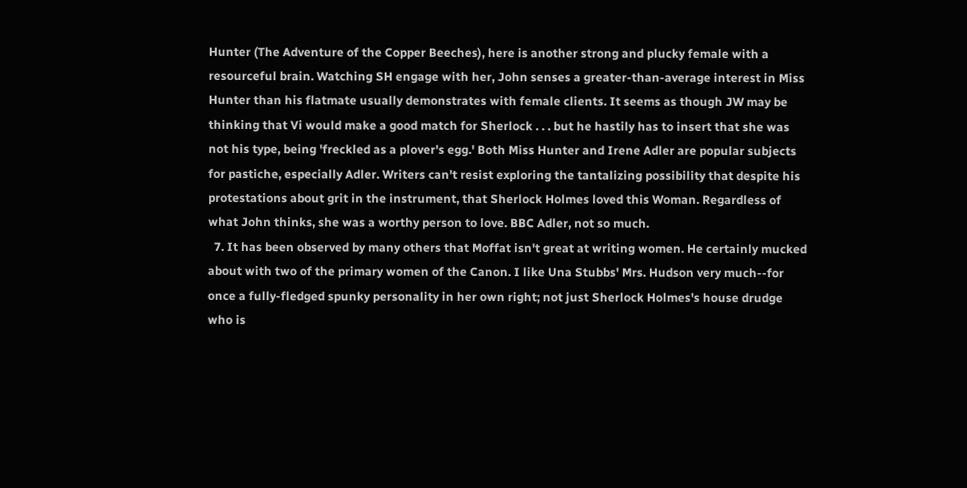Hunter (The Adventure of the Copper Beeches), here is another strong and plucky female with a resourceful brain. Watching SH engage with her, John senses a greater-than-average interest in Miss Hunter than his flatmate usually demonstrates with female clients. It seems as though JW may be thinking that Vi would make a good match for Sherlock . . . but he hastily has to insert that she was not his type, being 'freckled as a plover's egg.' Both Miss Hunter and Irene Adler are popular subjects for pastiche, especially Adler. Writers can't resist exploring the tantalizing possibility that despite his protestations about grit in the instrument, that Sherlock Holmes loved this Woman. Regardless of what John thinks, she was a worthy person to love. BBC Adler, not so much.
  7. It has been observed by many others that Moffat isn't great at writing women. He certainly mucked about with two of the primary women of the Canon. I like Una Stubbs' Mrs. Hudson very much--for once a fully-fledged spunky personality in her own right; not just Sherlock Holmes's house drudge who is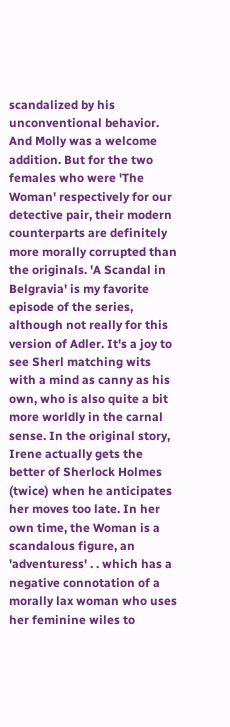scandalized by his unconventional behavior. And Molly was a welcome addition. But for the two females who were 'The Woman' respectively for our detective pair, their modern counterparts are definitely more morally corrupted than the originals. 'A Scandal in Belgravia' is my favorite episode of the series, although not really for this version of Adler. It's a joy to see Sherl matching wits with a mind as canny as his own, who is also quite a bit more worldly in the carnal sense. In the original story, Irene actually gets the better of Sherlock Holmes (twice) when he anticipates her moves too late. In her own time, the Woman is a scandalous figure, an 'adventuress' . . which has a negative connotation of a morally lax woman who uses her feminine wiles to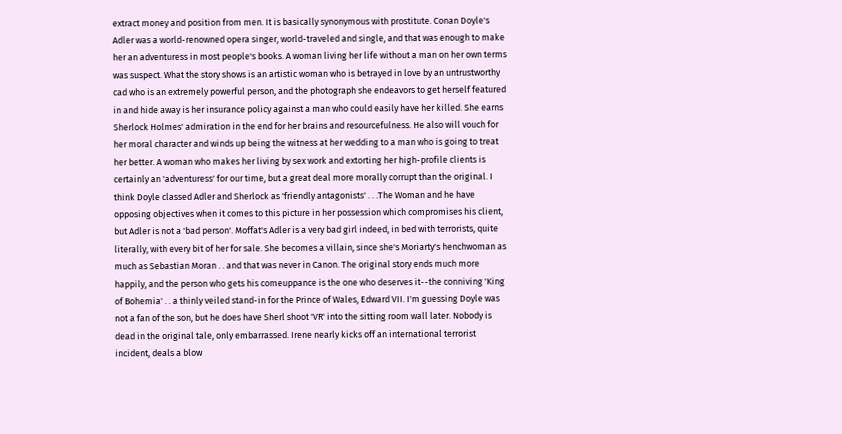extract money and position from men. It is basically synonymous with prostitute. Conan Doyle's Adler was a world-renowned opera singer, world-traveled and single, and that was enough to make her an adventuress in most people's books. A woman living her life without a man on her own terms was suspect. What the story shows is an artistic woman who is betrayed in love by an untrustworthy cad who is an extremely powerful person, and the photograph she endeavors to get herself featured in and hide away is her insurance policy against a man who could easily have her killed. She earns Sherlock Holmes' admiration in the end for her brains and resourcefulness. He also will vouch for her moral character and winds up being the witness at her wedding to a man who is going to treat her better. A woman who makes her living by sex work and extorting her high-profile clients is certainly an 'adventuress' for our time, but a great deal more morally corrupt than the original. I think Doyle classed Adler and Sherlock as 'friendly antagonists' . . .The Woman and he have opposing objectives when it comes to this picture in her possession which compromises his client, but Adler is not a 'bad person'. Moffat's Adler is a very bad girl indeed, in bed with terrorists, quite literally, with every bit of her for sale. She becomes a villain, since she's Moriarty's henchwoman as much as Sebastian Moran . . and that was never in Canon. The original story ends much more happily, and the person who gets his comeuppance is the one who deserves it--the conniving 'King of Bohemia' . . a thinly veiled stand-in for the Prince of Wales, Edward VII. I'm guessing Doyle was not a fan of the son, but he does have Sherl shoot 'VR' into the sitting room wall later. Nobody is dead in the original tale, only embarrassed. Irene nearly kicks off an international terrorist incident, deals a blow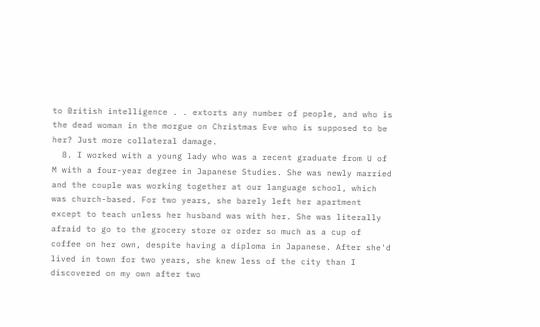to British intelligence . . extorts any number of people, and who is the dead woman in the morgue on Christmas Eve who is supposed to be her? Just more collateral damage.
  8. I worked with a young lady who was a recent graduate from U of M with a four-year degree in Japanese Studies. She was newly married and the couple was working together at our language school, which was church-based. For two years, she barely left her apartment except to teach unless her husband was with her. She was literally afraid to go to the grocery store or order so much as a cup of coffee on her own, despite having a diploma in Japanese. After she'd lived in town for two years, she knew less of the city than I discovered on my own after two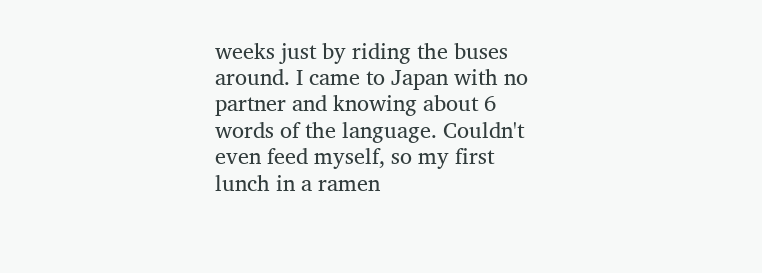weeks just by riding the buses around. I came to Japan with no partner and knowing about 6 words of the language. Couldn't even feed myself, so my first lunch in a ramen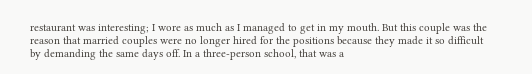restaurant was interesting; I wore as much as I managed to get in my mouth. But this couple was the reason that married couples were no longer hired for the positions because they made it so difficult by demanding the same days off. In a three-person school, that was a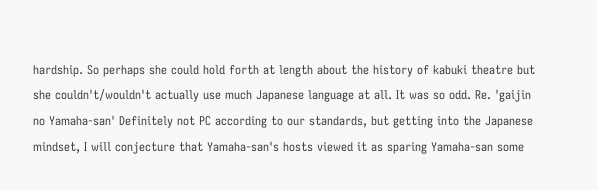hardship. So perhaps she could hold forth at length about the history of kabuki theatre but she couldn't/wouldn't actually use much Japanese language at all. It was so odd. Re. 'gaijin no Yamaha-san' Definitely not PC according to our standards, but getting into the Japanese mindset, I will conjecture that Yamaha-san's hosts viewed it as sparing Yamaha-san some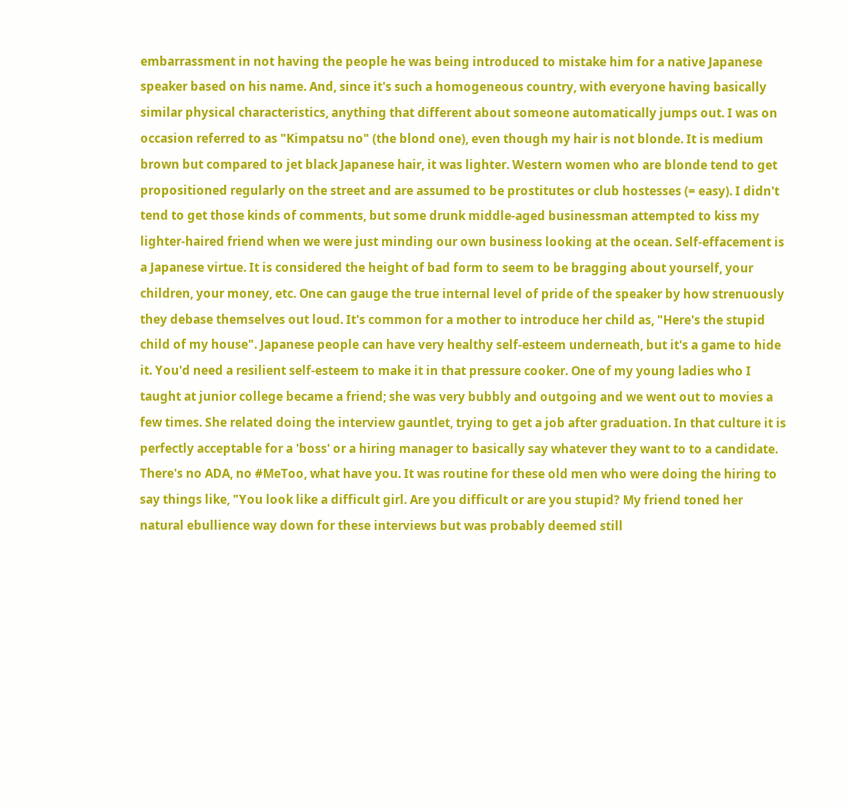embarrassment in not having the people he was being introduced to mistake him for a native Japanese speaker based on his name. And, since it's such a homogeneous country, with everyone having basically similar physical characteristics, anything that different about someone automatically jumps out. I was on occasion referred to as "Kimpatsu no" (the blond one), even though my hair is not blonde. It is medium brown but compared to jet black Japanese hair, it was lighter. Western women who are blonde tend to get propositioned regularly on the street and are assumed to be prostitutes or club hostesses (= easy). I didn't tend to get those kinds of comments, but some drunk middle-aged businessman attempted to kiss my lighter-haired friend when we were just minding our own business looking at the ocean. Self-effacement is a Japanese virtue. It is considered the height of bad form to seem to be bragging about yourself, your children, your money, etc. One can gauge the true internal level of pride of the speaker by how strenuously they debase themselves out loud. It's common for a mother to introduce her child as, "Here's the stupid child of my house". Japanese people can have very healthy self-esteem underneath, but it's a game to hide it. You'd need a resilient self-esteem to make it in that pressure cooker. One of my young ladies who I taught at junior college became a friend; she was very bubbly and outgoing and we went out to movies a few times. She related doing the interview gauntlet, trying to get a job after graduation. In that culture it is perfectly acceptable for a 'boss' or a hiring manager to basically say whatever they want to to a candidate. There's no ADA, no #MeToo, what have you. It was routine for these old men who were doing the hiring to say things like, "You look like a difficult girl. Are you difficult or are you stupid? My friend toned her natural ebullience way down for these interviews but was probably deemed still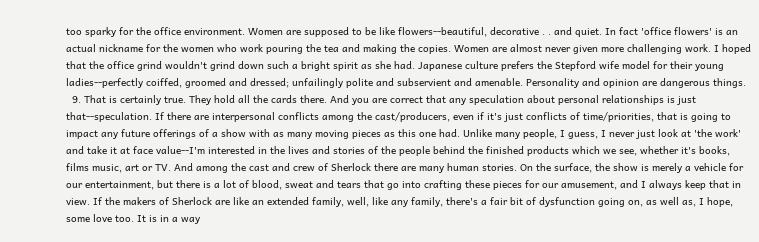too sparky for the office environment. Women are supposed to be like flowers--beautiful, decorative . . and quiet. In fact 'office flowers' is an actual nickname for the women who work pouring the tea and making the copies. Women are almost never given more challenging work. I hoped that the office grind wouldn't grind down such a bright spirit as she had. Japanese culture prefers the Stepford wife model for their young ladies--perfectly coiffed, groomed and dressed; unfailingly polite and subservient and amenable. Personality and opinion are dangerous things.
  9. That is certainly true. They hold all the cards there. And you are correct that any speculation about personal relationships is just that--speculation. If there are interpersonal conflicts among the cast/producers, even if it's just conflicts of time/priorities, that is going to impact any future offerings of a show with as many moving pieces as this one had. Unlike many people, I guess, I never just look at 'the work' and take it at face value--I'm interested in the lives and stories of the people behind the finished products which we see, whether it's books, films music, art or TV. And among the cast and crew of Sherlock there are many human stories. On the surface, the show is merely a vehicle for our entertainment, but there is a lot of blood, sweat and tears that go into crafting these pieces for our amusement, and I always keep that in view. If the makers of Sherlock are like an extended family, well, like any family, there's a fair bit of dysfunction going on, as well as, I hope, some love too. It is in a way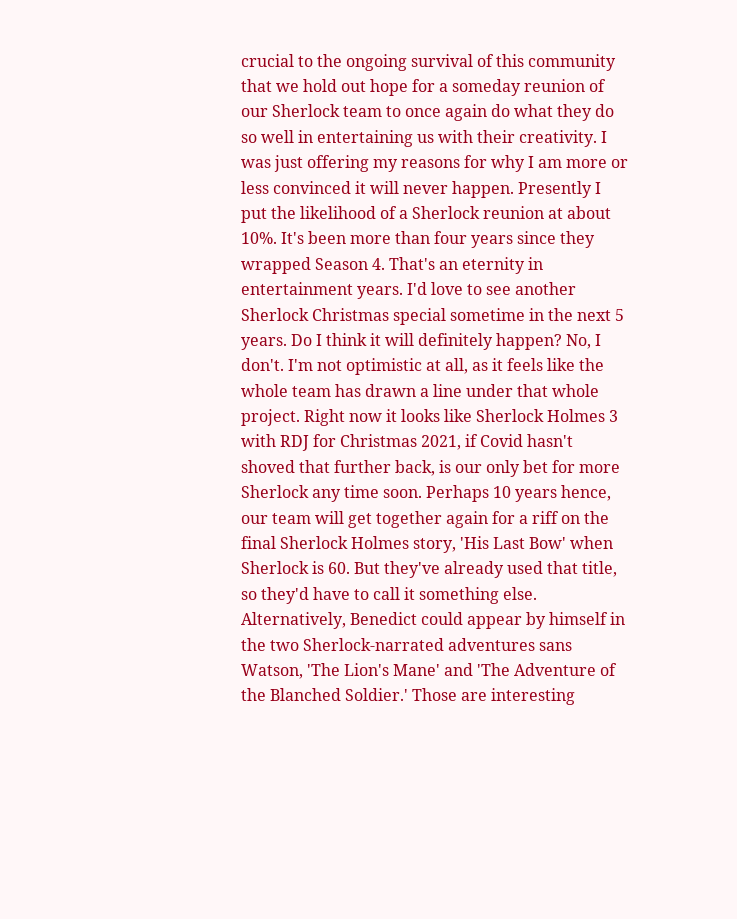crucial to the ongoing survival of this community that we hold out hope for a someday reunion of our Sherlock team to once again do what they do so well in entertaining us with their creativity. I was just offering my reasons for why I am more or less convinced it will never happen. Presently I put the likelihood of a Sherlock reunion at about 10%. It's been more than four years since they wrapped Season 4. That's an eternity in entertainment years. I'd love to see another Sherlock Christmas special sometime in the next 5 years. Do I think it will definitely happen? No, I don't. I'm not optimistic at all, as it feels like the whole team has drawn a line under that whole project. Right now it looks like Sherlock Holmes 3 with RDJ for Christmas 2021, if Covid hasn't shoved that further back, is our only bet for more Sherlock any time soon. Perhaps 10 years hence, our team will get together again for a riff on the final Sherlock Holmes story, 'His Last Bow' when Sherlock is 60. But they've already used that title, so they'd have to call it something else. Alternatively, Benedict could appear by himself in the two Sherlock-narrated adventures sans Watson, 'The Lion's Mane' and 'The Adventure of the Blanched Soldier.' Those are interesting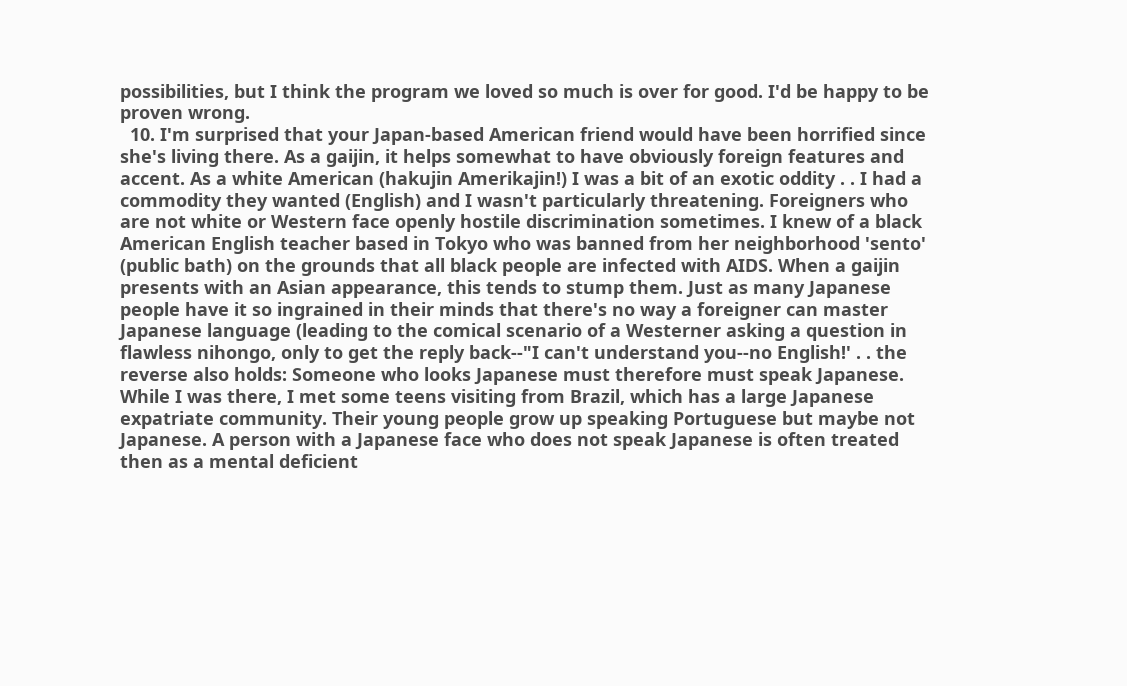possibilities, but I think the program we loved so much is over for good. I'd be happy to be proven wrong.
  10. I'm surprised that your Japan-based American friend would have been horrified since she's living there. As a gaijin, it helps somewhat to have obviously foreign features and accent. As a white American (hakujin Amerikajin!) I was a bit of an exotic oddity . . I had a commodity they wanted (English) and I wasn't particularly threatening. Foreigners who are not white or Western face openly hostile discrimination sometimes. I knew of a black American English teacher based in Tokyo who was banned from her neighborhood 'sento' (public bath) on the grounds that all black people are infected with AIDS. When a gaijin presents with an Asian appearance, this tends to stump them. Just as many Japanese people have it so ingrained in their minds that there's no way a foreigner can master Japanese language (leading to the comical scenario of a Westerner asking a question in flawless nihongo, only to get the reply back--"I can't understand you--no English!' . . the reverse also holds: Someone who looks Japanese must therefore must speak Japanese. While I was there, I met some teens visiting from Brazil, which has a large Japanese expatriate community. Their young people grow up speaking Portuguese but maybe not Japanese. A person with a Japanese face who does not speak Japanese is often treated then as a mental deficient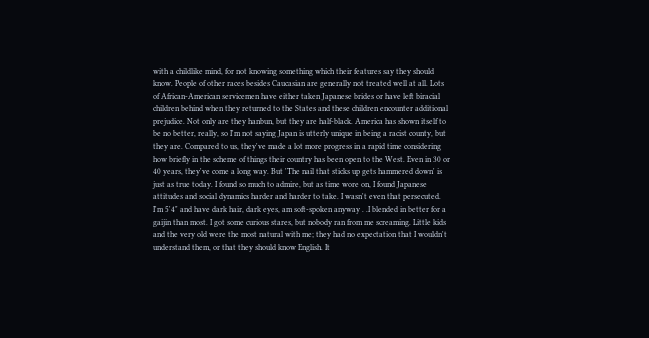with a childlike mind, for not knowing something which their features say they should know. People of other races besides Caucasian are generally not treated well at all. Lots of African-American servicemen have either taken Japanese brides or have left biracial children behind when they returned to the States and these children encounter additional prejudice. Not only are they hanbun, but they are half-black. America has shown itself to be no better, really, so I'm not saying Japan is utterly unique in being a racist county, but they are. Compared to us, they've made a lot more progress in a rapid time considering how briefly in the scheme of things their country has been open to the West. Even in 30 or 40 years, they've come a long way. But 'The nail that sticks up gets hammered down' is just as true today. I found so much to admire, but as time wore on, I found Japanese attitudes and social dynamics harder and harder to take. I wasn't even that persecuted. I'm 5'4" and have dark hair, dark eyes, am soft-spoken anyway . .I blended in better for a gaijin than most. I got some curious stares, but nobody ran from me screaming. Little kids and the very old were the most natural with me; they had no expectation that I wouldn't understand them, or that they should know English. It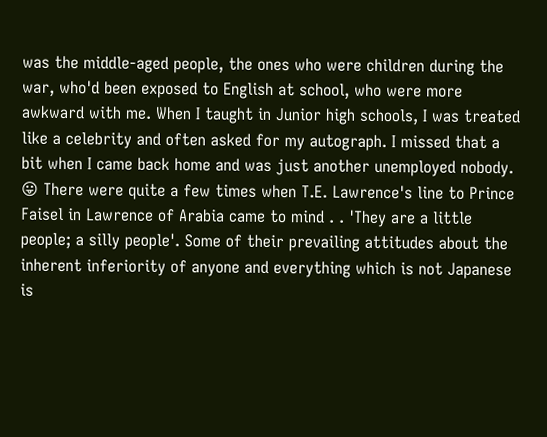was the middle-aged people, the ones who were children during the war, who'd been exposed to English at school, who were more awkward with me. When I taught in Junior high schools, I was treated like a celebrity and often asked for my autograph. I missed that a bit when I came back home and was just another unemployed nobody. 😛 There were quite a few times when T.E. Lawrence's line to Prince Faisel in Lawrence of Arabia came to mind . . 'They are a little people; a silly people'. Some of their prevailing attitudes about the inherent inferiority of anyone and everything which is not Japanese is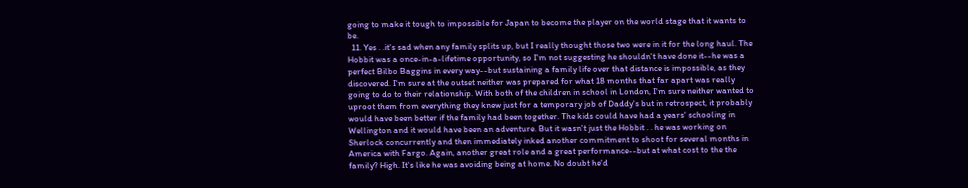going to make it tough to impossible for Japan to become the player on the world stage that it wants to be.
  11. Yes . .it's sad when any family splits up, but I really thought those two were in it for the long haul. The Hobbit was a once-in-a-lifetime opportunity, so I'm not suggesting he shouldn't have done it--he was a perfect Bilbo Baggins in every way--but sustaining a family life over that distance is impossible, as they discovered. I'm sure at the outset neither was prepared for what 18 months that far apart was really going to do to their relationship. With both of the children in school in London, I'm sure neither wanted to uproot them from everything they knew just for a temporary job of Daddy's but in retrospect, it probably would have been better if the family had been together. The kids could have had a years' schooling in Wellington and it would have been an adventure. But it wasn't just the Hobbit . . he was working on Sherlock concurrently and then immediately inked another commitment to shoot for several months in America with Fargo. Again, another great role and a great performance--but at what cost to the the family? High. It's like he was avoiding being at home. No doubt he'd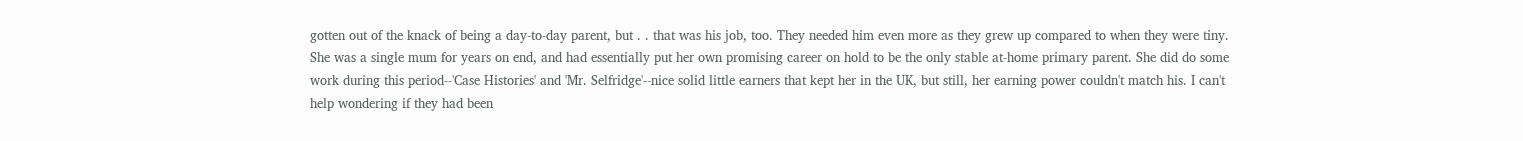gotten out of the knack of being a day-to-day parent, but . . that was his job, too. They needed him even more as they grew up compared to when they were tiny. She was a single mum for years on end, and had essentially put her own promising career on hold to be the only stable at-home primary parent. She did do some work during this period--'Case Histories' and 'Mr. Selfridge'--nice solid little earners that kept her in the UK, but still, her earning power couldn't match his. I can't help wondering if they had been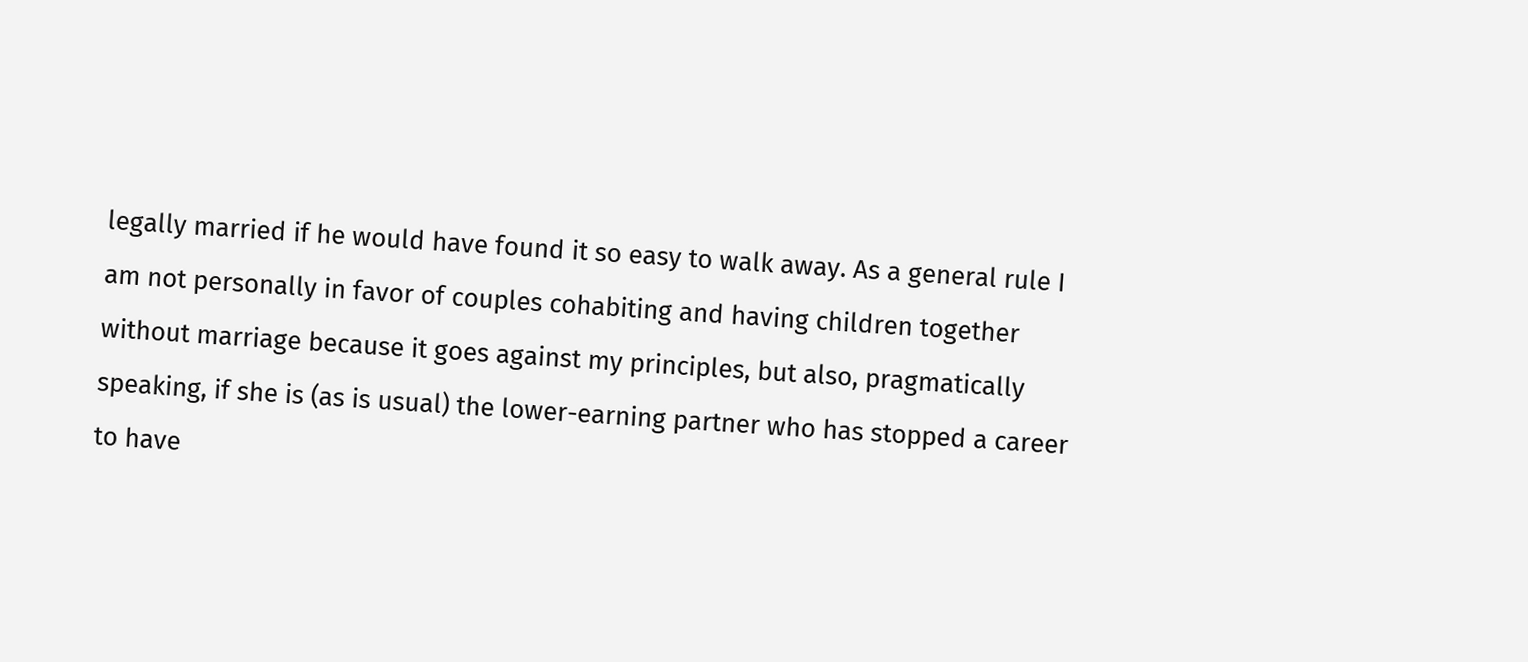legally married if he would have found it so easy to walk away. As a general rule I am not personally in favor of couples cohabiting and having children together without marriage because it goes against my principles, but also, pragmatically speaking, if she is (as is usual) the lower-earning partner who has stopped a career to have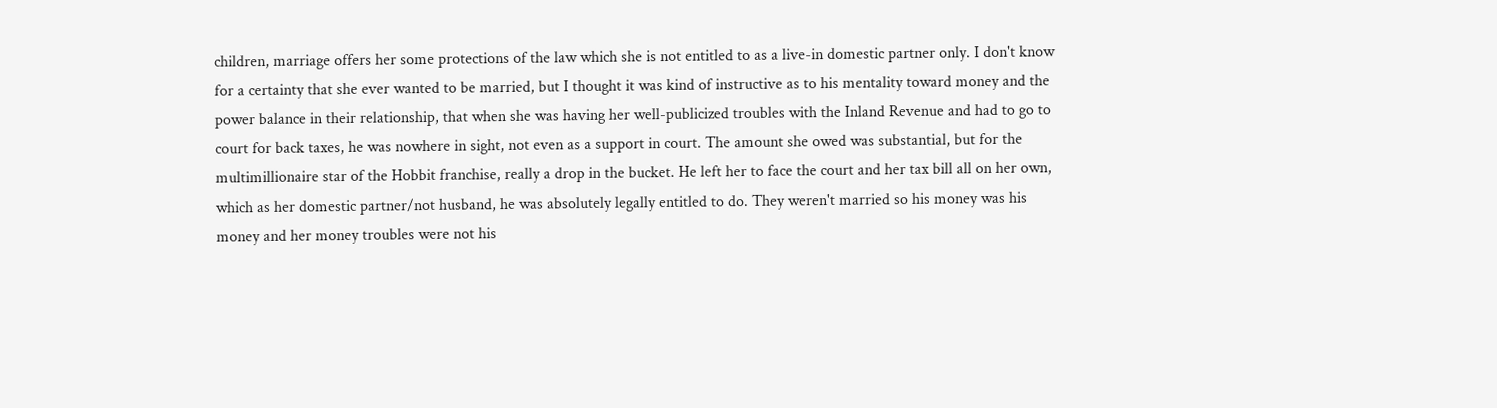children, marriage offers her some protections of the law which she is not entitled to as a live-in domestic partner only. I don't know for a certainty that she ever wanted to be married, but I thought it was kind of instructive as to his mentality toward money and the power balance in their relationship, that when she was having her well-publicized troubles with the Inland Revenue and had to go to court for back taxes, he was nowhere in sight, not even as a support in court. The amount she owed was substantial, but for the multimillionaire star of the Hobbit franchise, really a drop in the bucket. He left her to face the court and her tax bill all on her own, which as her domestic partner/not husband, he was absolutely legally entitled to do. They weren't married so his money was his money and her money troubles were not his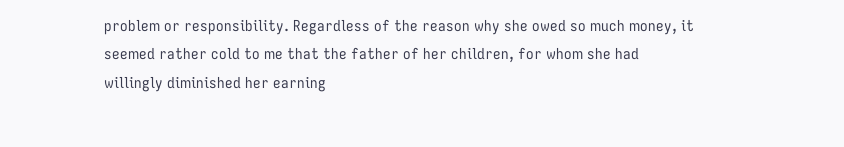problem or responsibility. Regardless of the reason why she owed so much money, it seemed rather cold to me that the father of her children, for whom she had willingly diminished her earning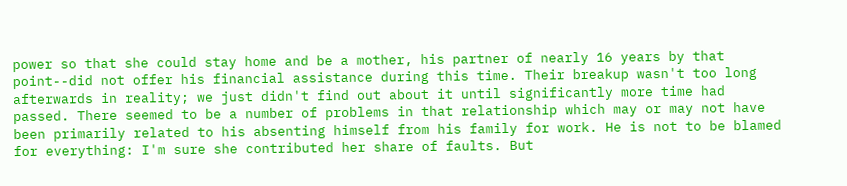power so that she could stay home and be a mother, his partner of nearly 16 years by that point--did not offer his financial assistance during this time. Their breakup wasn't too long afterwards in reality; we just didn't find out about it until significantly more time had passed. There seemed to be a number of problems in that relationship which may or may not have been primarily related to his absenting himself from his family for work. He is not to be blamed for everything: I'm sure she contributed her share of faults. But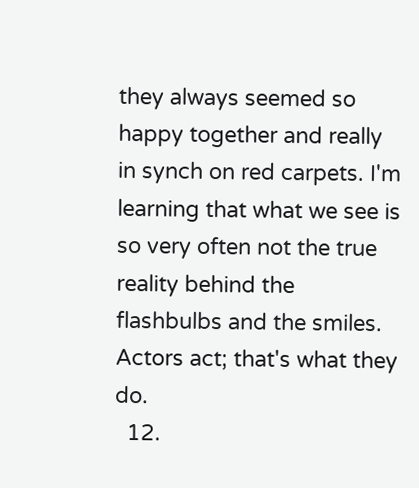they always seemed so happy together and really in synch on red carpets. I'm learning that what we see is so very often not the true reality behind the flashbulbs and the smiles. Actors act; that's what they do.
  12.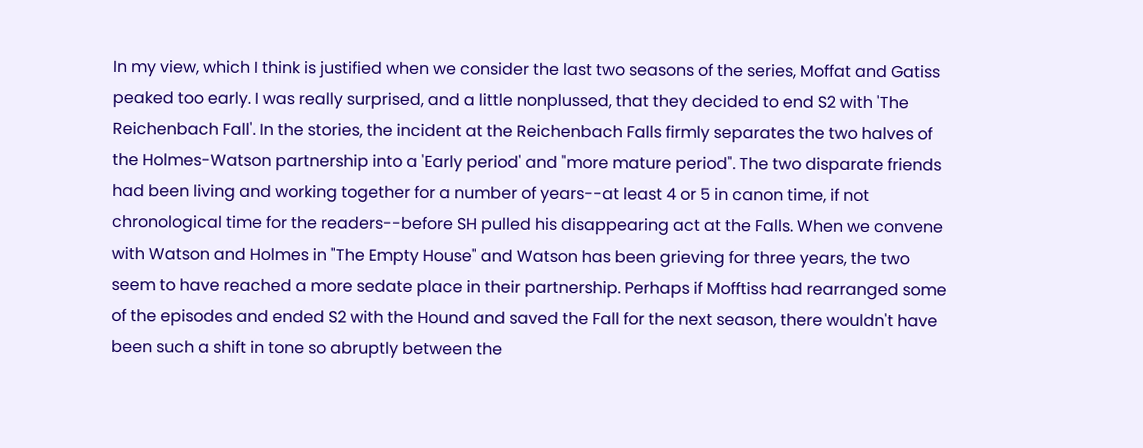In my view, which I think is justified when we consider the last two seasons of the series, Moffat and Gatiss peaked too early. I was really surprised, and a little nonplussed, that they decided to end S2 with 'The Reichenbach Fall'. In the stories, the incident at the Reichenbach Falls firmly separates the two halves of the Holmes-Watson partnership into a 'Early period' and "more mature period". The two disparate friends had been living and working together for a number of years--at least 4 or 5 in canon time, if not chronological time for the readers--before SH pulled his disappearing act at the Falls. When we convene with Watson and Holmes in "The Empty House" and Watson has been grieving for three years, the two seem to have reached a more sedate place in their partnership. Perhaps if Mofftiss had rearranged some of the episodes and ended S2 with the Hound and saved the Fall for the next season, there wouldn't have been such a shift in tone so abruptly between the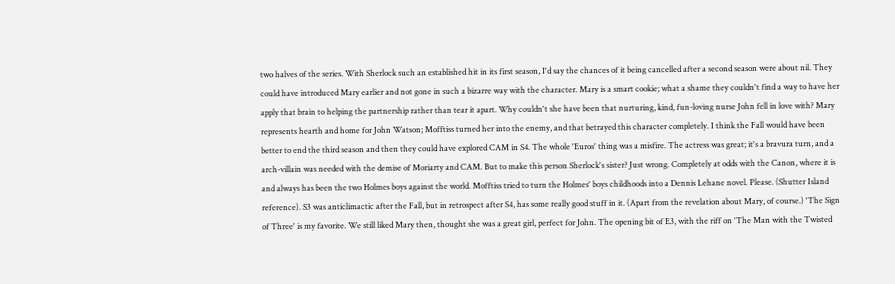two halves of the series. With Sherlock such an established hit in its first season, I'd say the chances of it being cancelled after a second season were about nil. They could have introduced Mary earlier and not gone in such a bizarre way with the character. Mary is a smart cookie; what a shame they couldn't find a way to have her apply that brain to helping the partnership rather than tear it apart. Why couldn't she have been that nurturing, kind, fun-loving nurse John fell in love with? Mary represents hearth and home for John Watson; Mofftiss turned her into the enemy, and that betrayed this character completely. I think the Fall would have been better to end the third season and then they could have explored CAM in S4. The whole 'Euros' thing was a misfire. The actress was great; it's a bravura turn, and a arch-villain was needed with the demise of Moriarty and CAM. But to make this person Sherlock's sister? Just wrong. Completely at odds with the Canon, where it is and always has been the two Holmes boys against the world. Mofftiss tried to turn the Holmes' boys childhoods into a Dennis Lehane novel. Please. (Shutter Island reference). S3 was anticlimactic after the Fall, but in retrospect after S4, has some really good stuff in it. (Apart from the revelation about Mary, of course.) 'The Sign of Three' is my favorite. We still liked Mary then, thought she was a great girl, perfect for John. The opening bit of E3, with the riff on 'The Man with the Twisted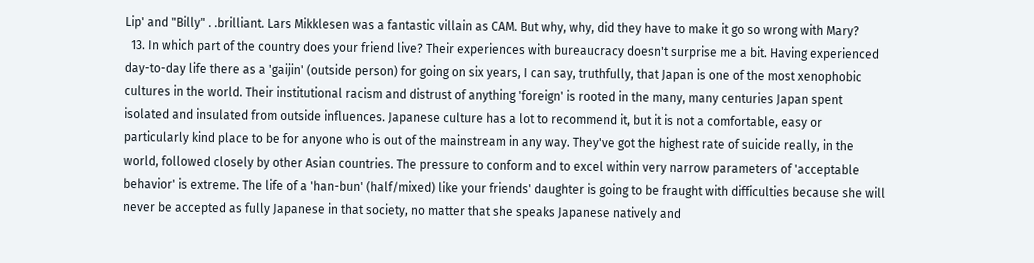Lip' and "Billy" . .brilliant. Lars Mikklesen was a fantastic villain as CAM. But why, why, did they have to make it go so wrong with Mary?
  13. In which part of the country does your friend live? Their experiences with bureaucracy doesn't surprise me a bit. Having experienced day-to-day life there as a 'gaijin' (outside person) for going on six years, I can say, truthfully, that Japan is one of the most xenophobic cultures in the world. Their institutional racism and distrust of anything 'foreign' is rooted in the many, many centuries Japan spent isolated and insulated from outside influences. Japanese culture has a lot to recommend it, but it is not a comfortable, easy or particularly kind place to be for anyone who is out of the mainstream in any way. They've got the highest rate of suicide really, in the world, followed closely by other Asian countries. The pressure to conform and to excel within very narrow parameters of 'acceptable behavior' is extreme. The life of a 'han-bun' (half/mixed) like your friends' daughter is going to be fraught with difficulties because she will never be accepted as fully Japanese in that society, no matter that she speaks Japanese natively and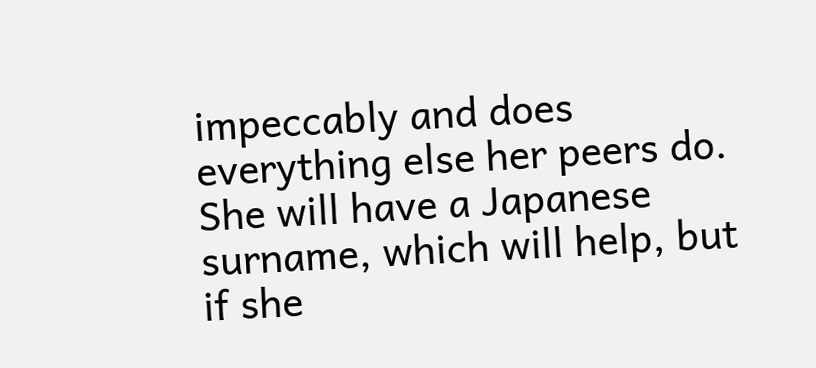impeccably and does everything else her peers do. She will have a Japanese surname, which will help, but if she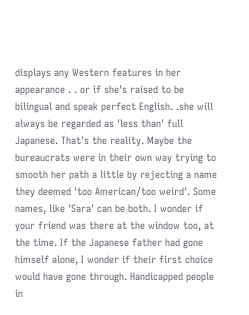displays any Western features in her appearance . . or if she's raised to be bilingual and speak perfect English. .she will always be regarded as 'less than' full Japanese. That's the reality. Maybe the bureaucrats were in their own way trying to smooth her path a little by rejecting a name they deemed 'too American/too weird'. Some names, like 'Sara' can be both. I wonder if your friend was there at the window too, at the time. If the Japanese father had gone himself alone, I wonder if their first choice would have gone through. Handicapped people in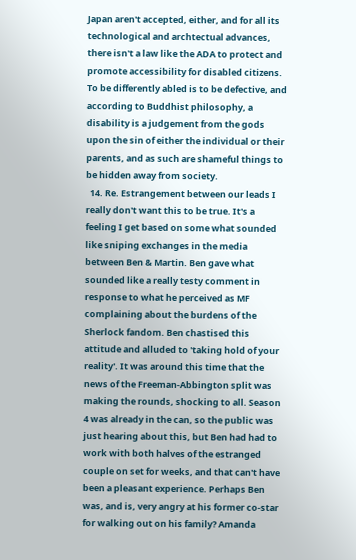Japan aren't accepted, either, and for all its technological and archtectual advances, there isn't a law like the ADA to protect and promote accessibility for disabled citizens. To be differently abled is to be defective, and according to Buddhist philosophy, a disability is a judgement from the gods upon the sin of either the individual or their parents, and as such are shameful things to be hidden away from society.
  14. Re. Estrangement between our leads I really don't want this to be true. It's a feeling I get based on some what sounded like sniping exchanges in the media between Ben & Martin. Ben gave what sounded like a really testy comment in response to what he perceived as MF complaining about the burdens of the Sherlock fandom. Ben chastised this attitude and alluded to 'taking hold of your reality'. It was around this time that the news of the Freeman-Abbington split was making the rounds, shocking to all. Season 4 was already in the can, so the public was just hearing about this, but Ben had had to work with both halves of the estranged couple on set for weeks, and that can't have been a pleasant experience. Perhaps Ben was, and is, very angry at his former co-star for walking out on his family? Amanda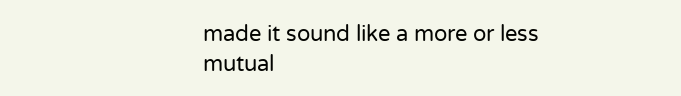made it sound like a more or less mutual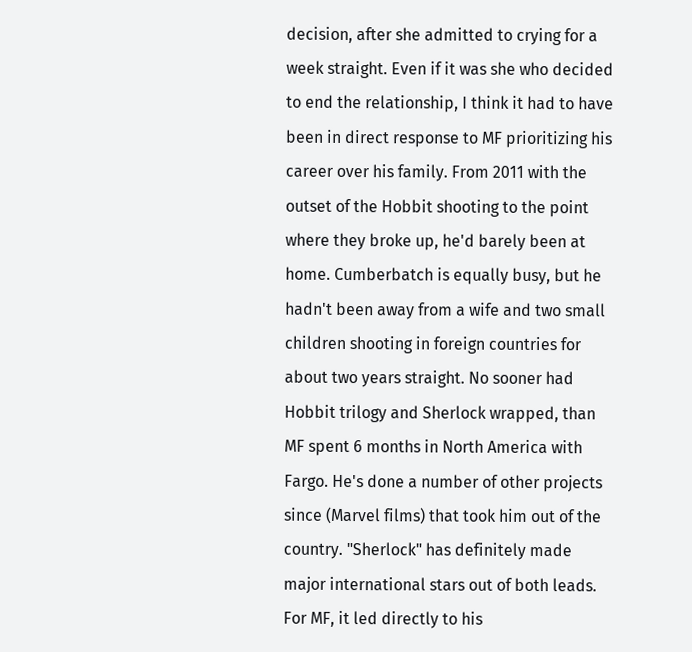decision, after she admitted to crying for a week straight. Even if it was she who decided to end the relationship, I think it had to have been in direct response to MF prioritizing his career over his family. From 2011 with the outset of the Hobbit shooting to the point where they broke up, he'd barely been at home. Cumberbatch is equally busy, but he hadn't been away from a wife and two small children shooting in foreign countries for about two years straight. No sooner had Hobbit trilogy and Sherlock wrapped, than MF spent 6 months in North America with Fargo. He's done a number of other projects since (Marvel films) that took him out of the country. "Sherlock" has definitely made major international stars out of both leads. For MF, it led directly to his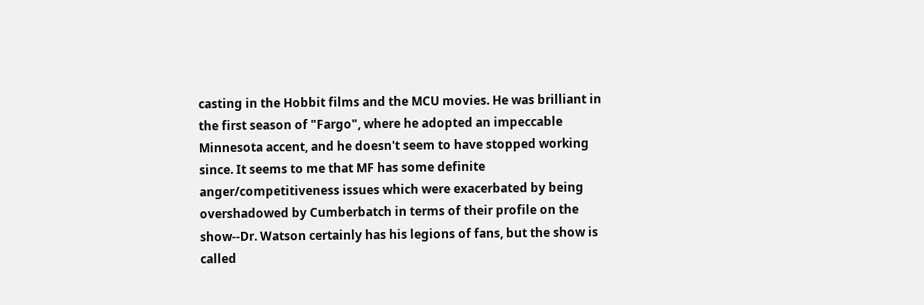casting in the Hobbit films and the MCU movies. He was brilliant in the first season of "Fargo", where he adopted an impeccable Minnesota accent, and he doesn't seem to have stopped working since. It seems to me that MF has some definite anger/competitiveness issues which were exacerbated by being overshadowed by Cumberbatch in terms of their profile on the show--Dr. Watson certainly has his legions of fans, but the show is called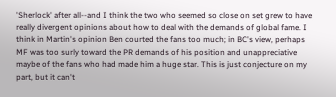'Sherlock' after all--and I think the two who seemed so close on set grew to have really divergent opinions about how to deal with the demands of global fame. I think in Martin's opinion Ben courted the fans too much; in BC's view, perhaps MF was too surly toward the PR demands of his position and unappreciative maybe of the fans who had made him a huge star. This is just conjecture on my part, but it can't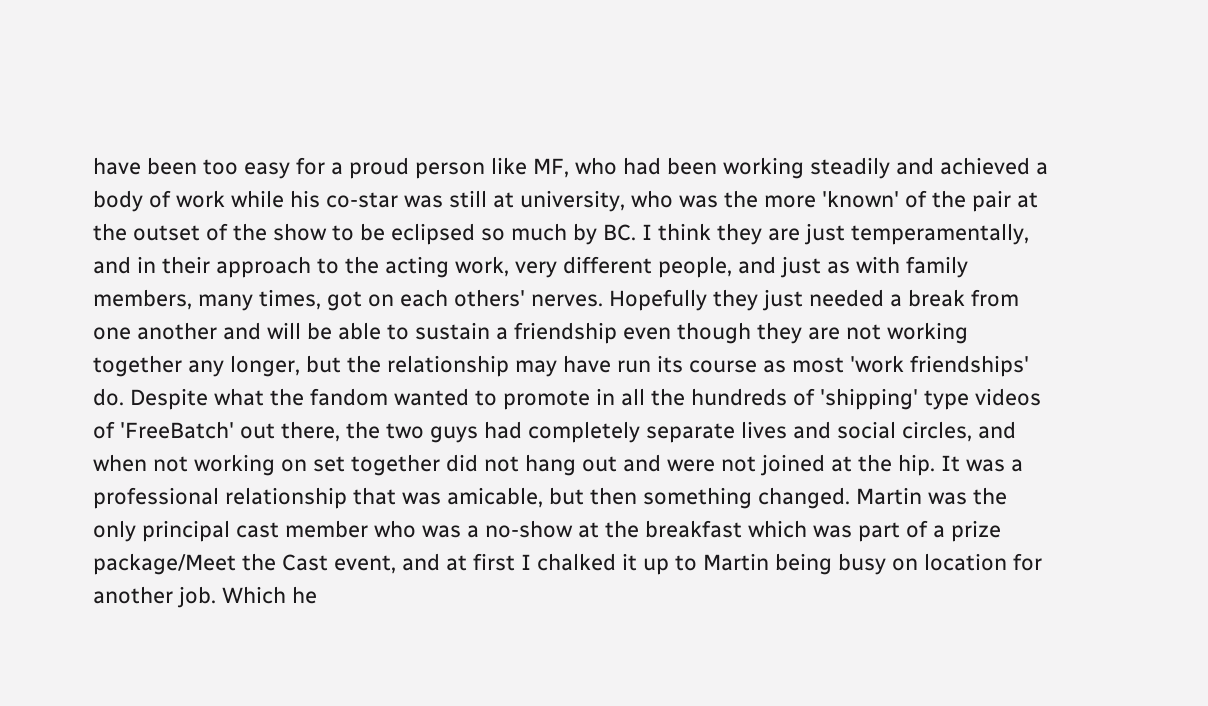have been too easy for a proud person like MF, who had been working steadily and achieved a body of work while his co-star was still at university, who was the more 'known' of the pair at the outset of the show to be eclipsed so much by BC. I think they are just temperamentally, and in their approach to the acting work, very different people, and just as with family members, many times, got on each others' nerves. Hopefully they just needed a break from one another and will be able to sustain a friendship even though they are not working together any longer, but the relationship may have run its course as most 'work friendships' do. Despite what the fandom wanted to promote in all the hundreds of 'shipping' type videos of 'FreeBatch' out there, the two guys had completely separate lives and social circles, and when not working on set together did not hang out and were not joined at the hip. It was a professional relationship that was amicable, but then something changed. Martin was the only principal cast member who was a no-show at the breakfast which was part of a prize package/Meet the Cast event, and at first I chalked it up to Martin being busy on location for another job. Which he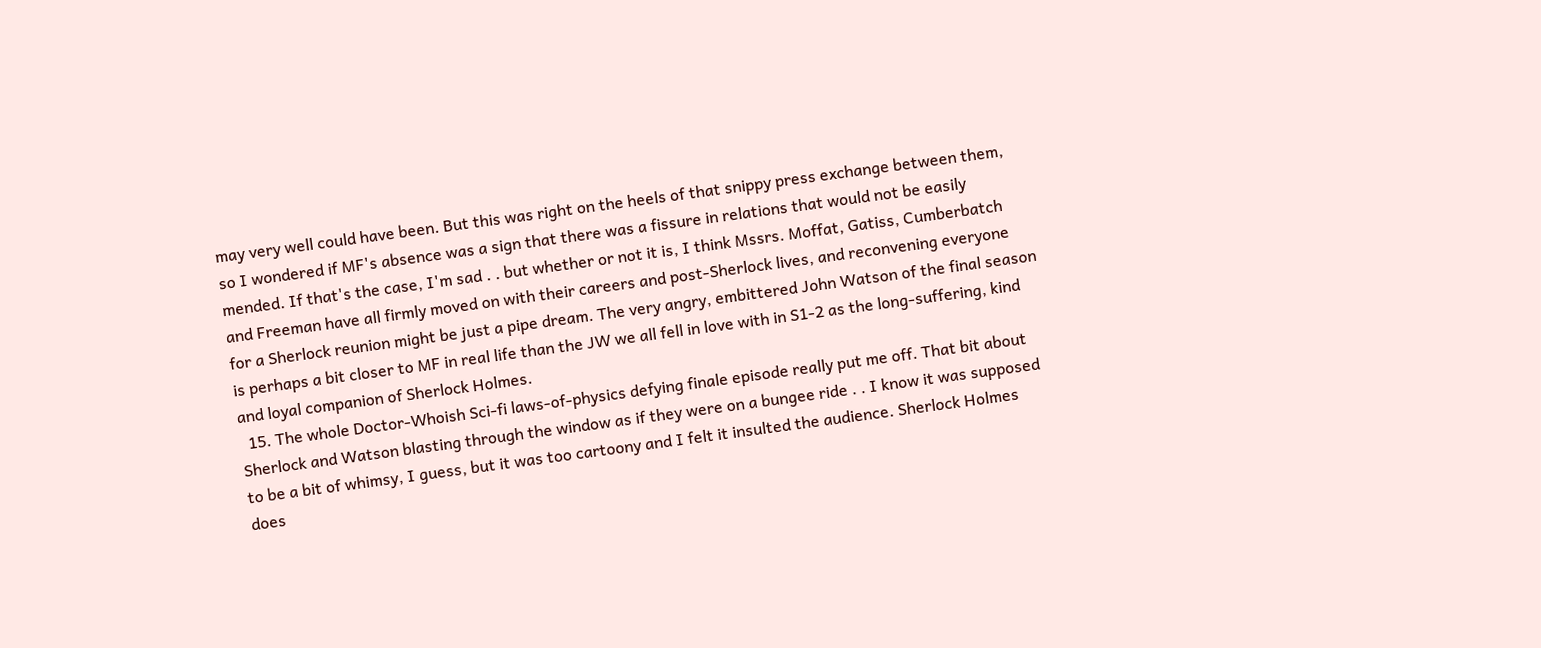may very well could have been. But this was right on the heels of that snippy press exchange between them, so I wondered if MF's absence was a sign that there was a fissure in relations that would not be easily mended. If that's the case, I'm sad . . but whether or not it is, I think Mssrs. Moffat, Gatiss, Cumberbatch and Freeman have all firmly moved on with their careers and post-Sherlock lives, and reconvening everyone for a Sherlock reunion might be just a pipe dream. The very angry, embittered John Watson of the final season is perhaps a bit closer to MF in real life than the JW we all fell in love with in S1-2 as the long-suffering, kind and loyal companion of Sherlock Holmes.
  15. The whole Doctor-Whoish Sci-fi laws-of-physics defying finale episode really put me off. That bit about Sherlock and Watson blasting through the window as if they were on a bungee ride . . I know it was supposed to be a bit of whimsy, I guess, but it was too cartoony and I felt it insulted the audience. Sherlock Holmes does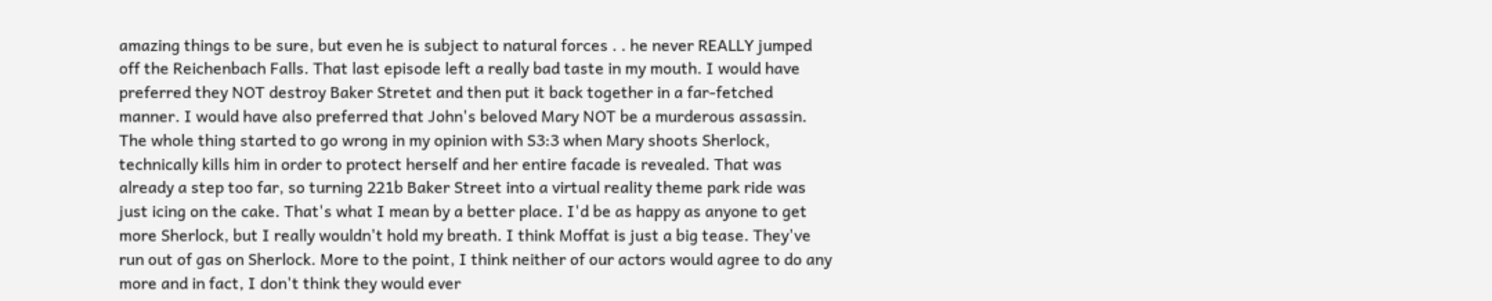amazing things to be sure, but even he is subject to natural forces . . he never REALLY jumped off the Reichenbach Falls. That last episode left a really bad taste in my mouth. I would have preferred they NOT destroy Baker Stretet and then put it back together in a far-fetched manner. I would have also preferred that John's beloved Mary NOT be a murderous assassin. The whole thing started to go wrong in my opinion with S3:3 when Mary shoots Sherlock, technically kills him in order to protect herself and her entire facade is revealed. That was already a step too far, so turning 221b Baker Street into a virtual reality theme park ride was just icing on the cake. That's what I mean by a better place. I'd be as happy as anyone to get more Sherlock, but I really wouldn't hold my breath. I think Moffat is just a big tease. They've run out of gas on Sherlock. More to the point, I think neither of our actors would agree to do any more and in fact, I don't think they would ever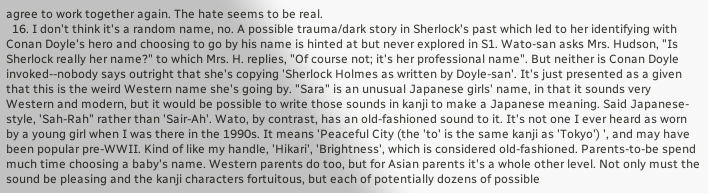agree to work together again. The hate seems to be real.
  16. I don't think it's a random name, no. A possible trauma/dark story in Sherlock's past which led to her identifying with Conan Doyle's hero and choosing to go by his name is hinted at but never explored in S1. Wato-san asks Mrs. Hudson, "Is Sherlock really her name?" to which Mrs. H. replies, "Of course not; it's her professional name". But neither is Conan Doyle invoked--nobody says outright that she's copying 'Sherlock Holmes as written by Doyle-san'. It's just presented as a given that this is the weird Western name she's going by. "Sara" is an unusual Japanese girls' name, in that it sounds very Western and modern, but it would be possible to write those sounds in kanji to make a Japanese meaning. Said Japanese-style, 'Sah-Rah" rather than 'Sair-Ah'. Wato, by contrast, has an old-fashioned sound to it. It's not one I ever heard as worn by a young girl when I was there in the 1990s. It means 'Peaceful City (the 'to' is the same kanji as 'Tokyo') ', and may have been popular pre-WWII. Kind of like my handle, 'Hikari', 'Brightness', which is considered old-fashioned. Parents-to-be spend much time choosing a baby's name. Western parents do too, but for Asian parents it's a whole other level. Not only must the sound be pleasing and the kanji characters fortuitous, but each of potentially dozens of possible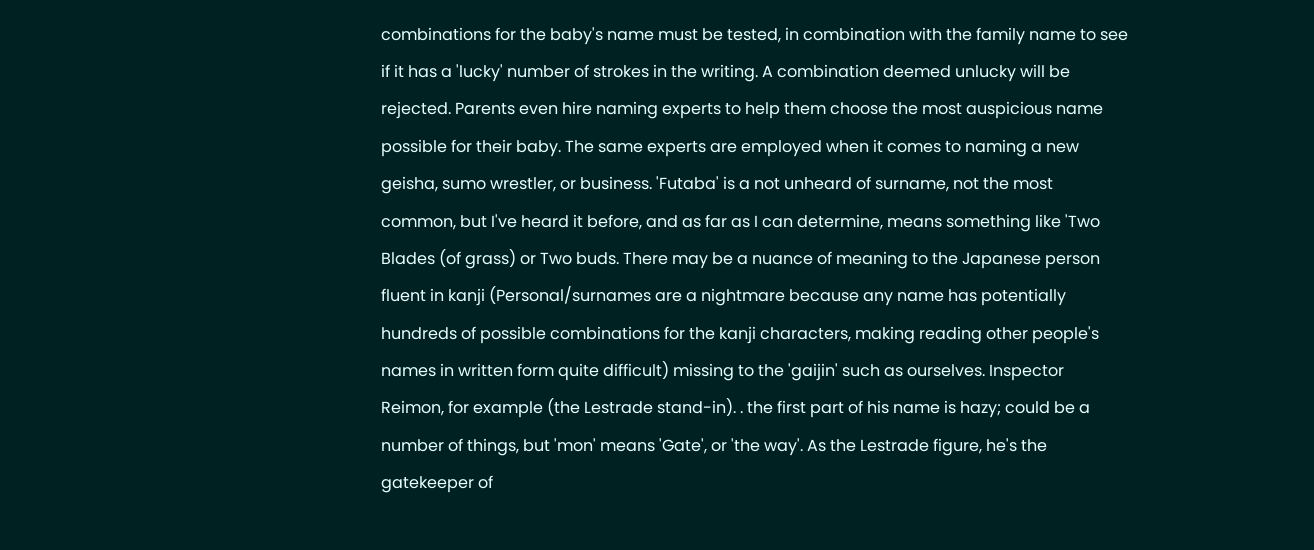combinations for the baby's name must be tested, in combination with the family name to see if it has a 'lucky' number of strokes in the writing. A combination deemed unlucky will be rejected. Parents even hire naming experts to help them choose the most auspicious name possible for their baby. The same experts are employed when it comes to naming a new geisha, sumo wrestler, or business. 'Futaba' is a not unheard of surname, not the most common, but I've heard it before, and as far as I can determine, means something like 'Two Blades (of grass) or Two buds. There may be a nuance of meaning to the Japanese person fluent in kanji (Personal/surnames are a nightmare because any name has potentially hundreds of possible combinations for the kanji characters, making reading other people's names in written form quite difficult) missing to the 'gaijin' such as ourselves. Inspector Reimon, for example (the Lestrade stand-in). . the first part of his name is hazy; could be a number of things, but 'mon' means 'Gate', or 'the way'. As the Lestrade figure, he's the gatekeeper of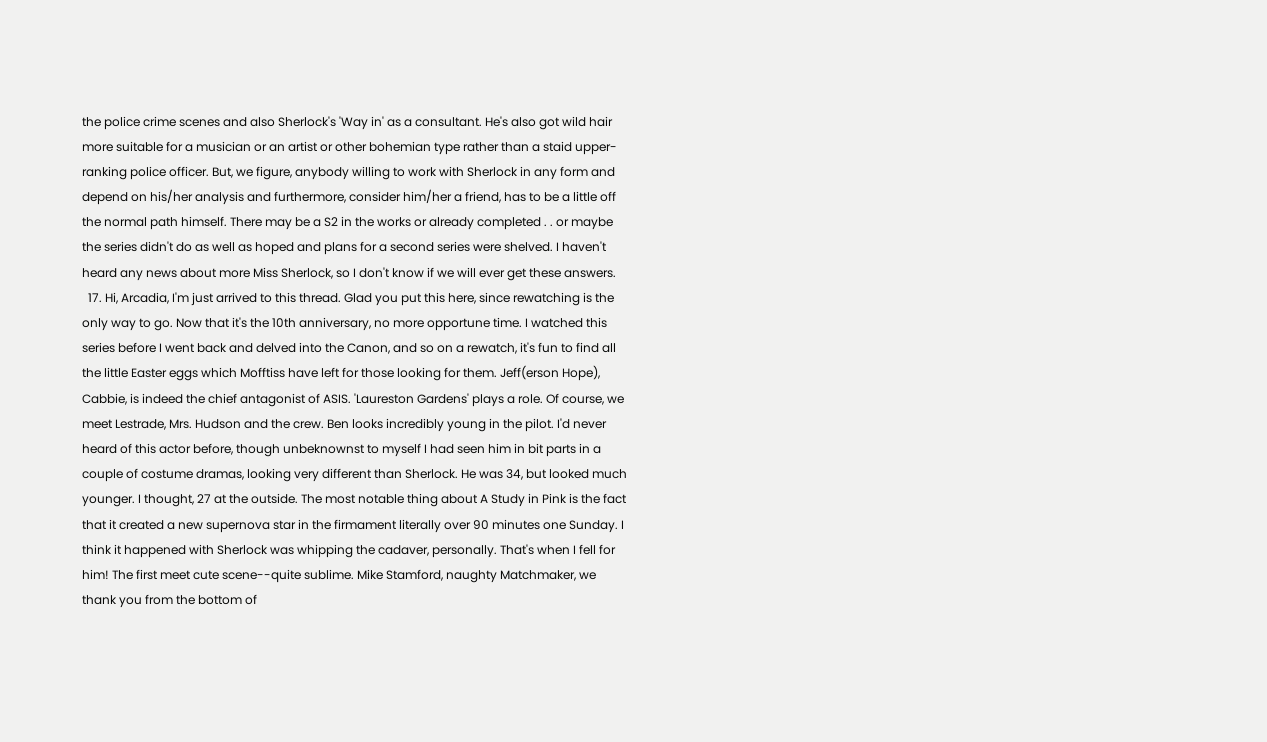the police crime scenes and also Sherlock's 'Way in' as a consultant. He's also got wild hair more suitable for a musician or an artist or other bohemian type rather than a staid upper-ranking police officer. But, we figure, anybody willing to work with Sherlock in any form and depend on his/her analysis and furthermore, consider him/her a friend, has to be a little off the normal path himself. There may be a S2 in the works or already completed . . or maybe the series didn't do as well as hoped and plans for a second series were shelved. I haven't heard any news about more Miss Sherlock, so I don't know if we will ever get these answers.
  17. Hi, Arcadia, I'm just arrived to this thread. Glad you put this here, since rewatching is the only way to go. Now that it's the 10th anniversary, no more opportune time. I watched this series before I went back and delved into the Canon, and so on a rewatch, it's fun to find all the little Easter eggs which Mofftiss have left for those looking for them. Jeff(erson Hope), Cabbie, is indeed the chief antagonist of ASIS. 'Laureston Gardens' plays a role. Of course, we meet Lestrade, Mrs. Hudson and the crew. Ben looks incredibly young in the pilot. I'd never heard of this actor before, though unbeknownst to myself I had seen him in bit parts in a couple of costume dramas, looking very different than Sherlock. He was 34, but looked much younger. I thought, 27 at the outside. The most notable thing about A Study in Pink is the fact that it created a new supernova star in the firmament literally over 90 minutes one Sunday. I think it happened with Sherlock was whipping the cadaver, personally. That's when I fell for him! The first meet cute scene--quite sublime. Mike Stamford, naughty Matchmaker, we thank you from the bottom of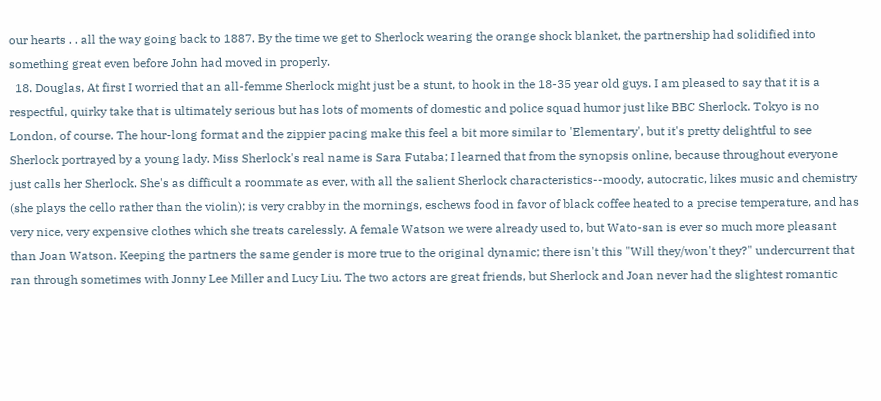our hearts . . all the way going back to 1887. By the time we get to Sherlock wearing the orange shock blanket, the partnership had solidified into something great even before John had moved in properly.
  18. Douglas, At first I worried that an all-femme Sherlock might just be a stunt, to hook in the 18-35 year old guys. I am pleased to say that it is a respectful, quirky take that is ultimately serious but has lots of moments of domestic and police squad humor just like BBC Sherlock. Tokyo is no London, of course. The hour-long format and the zippier pacing make this feel a bit more similar to 'Elementary', but it's pretty delightful to see Sherlock portrayed by a young lady. Miss Sherlock's real name is Sara Futaba; I learned that from the synopsis online, because throughout everyone just calls her Sherlock. She's as difficult a roommate as ever, with all the salient Sherlock characteristics--moody, autocratic, likes music and chemistry (she plays the cello rather than the violin); is very crabby in the mornings, eschews food in favor of black coffee heated to a precise temperature, and has very nice, very expensive clothes which she treats carelessly. A female Watson we were already used to, but Wato-san is ever so much more pleasant than Joan Watson. Keeping the partners the same gender is more true to the original dynamic; there isn't this "Will they/won't they?" undercurrent that ran through sometimes with Jonny Lee Miller and Lucy Liu. The two actors are great friends, but Sherlock and Joan never had the slightest romantic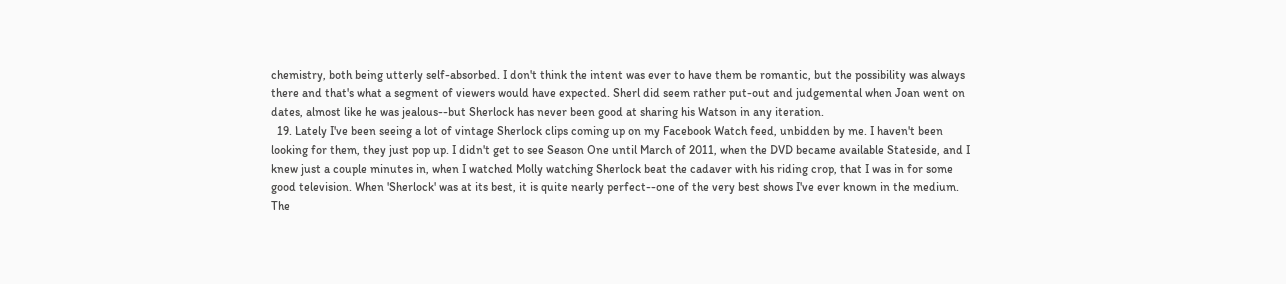chemistry, both being utterly self-absorbed. I don't think the intent was ever to have them be romantic, but the possibility was always there and that's what a segment of viewers would have expected. Sherl did seem rather put-out and judgemental when Joan went on dates, almost like he was jealous--but Sherlock has never been good at sharing his Watson in any iteration.
  19. Lately I've been seeing a lot of vintage Sherlock clips coming up on my Facebook Watch feed, unbidden by me. I haven't been looking for them, they just pop up. I didn't get to see Season One until March of 2011, when the DVD became available Stateside, and I knew just a couple minutes in, when I watched Molly watching Sherlock beat the cadaver with his riding crop, that I was in for some good television. When 'Sherlock' was at its best, it is quite nearly perfect--one of the very best shows I've ever known in the medium. The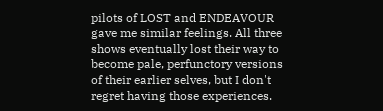pilots of LOST and ENDEAVOUR gave me similar feelings. All three shows eventually lost their way to become pale, perfunctory versions of their earlier selves, but I don't regret having those experiences.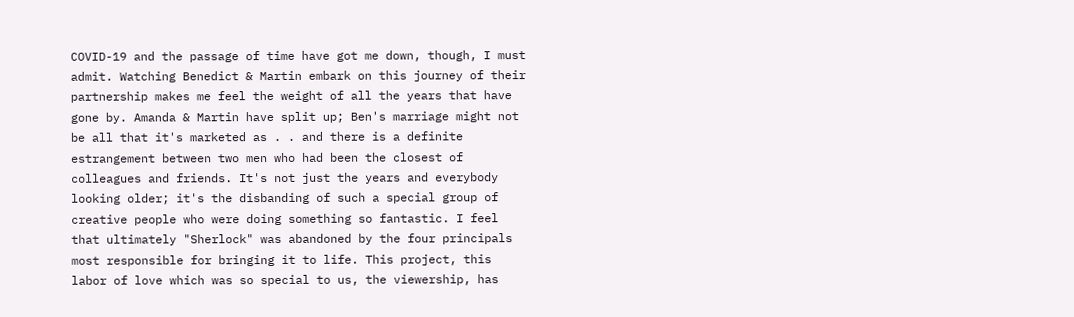COVID-19 and the passage of time have got me down, though, I must admit. Watching Benedict & Martin embark on this journey of their partnership makes me feel the weight of all the years that have gone by. Amanda & Martin have split up; Ben's marriage might not be all that it's marketed as . . and there is a definite estrangement between two men who had been the closest of colleagues and friends. It's not just the years and everybody looking older; it's the disbanding of such a special group of creative people who were doing something so fantastic. I feel that ultimately "Sherlock" was abandoned by the four principals most responsible for bringing it to life. This project, this labor of love which was so special to us, the viewership, has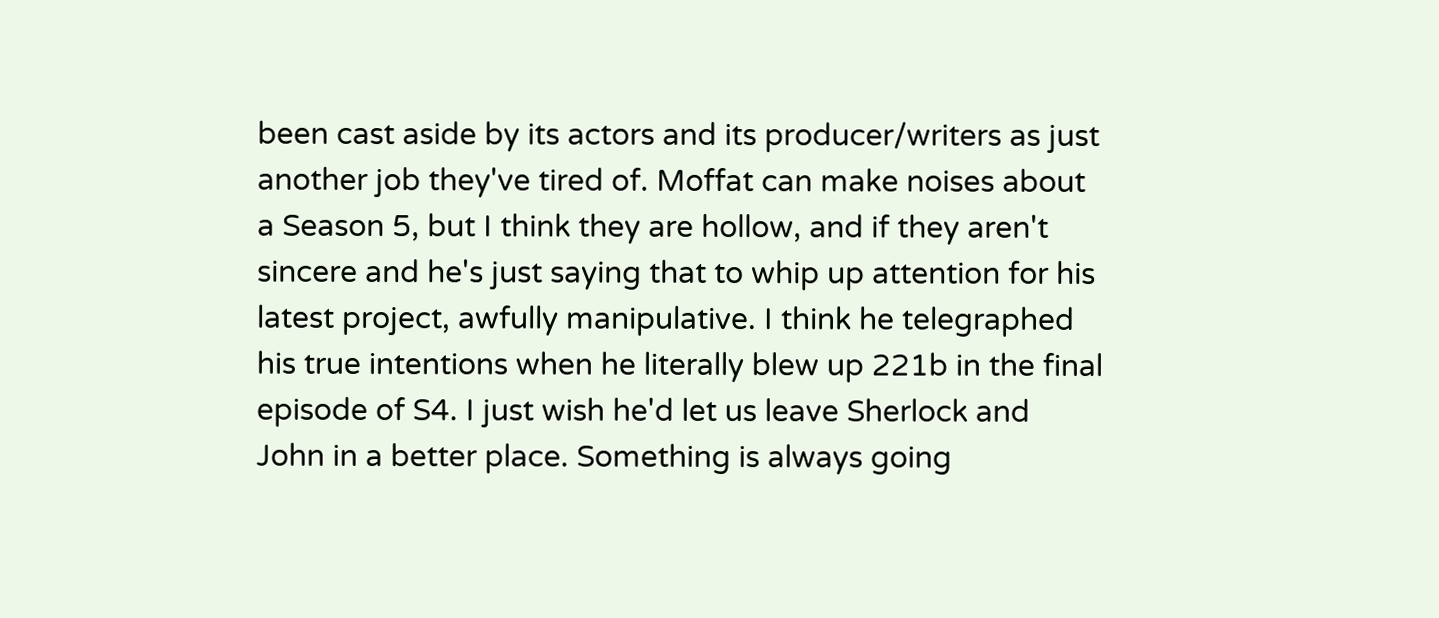been cast aside by its actors and its producer/writers as just another job they've tired of. Moffat can make noises about a Season 5, but I think they are hollow, and if they aren't sincere and he's just saying that to whip up attention for his latest project, awfully manipulative. I think he telegraphed his true intentions when he literally blew up 221b in the final episode of S4. I just wish he'd let us leave Sherlock and John in a better place. Something is always going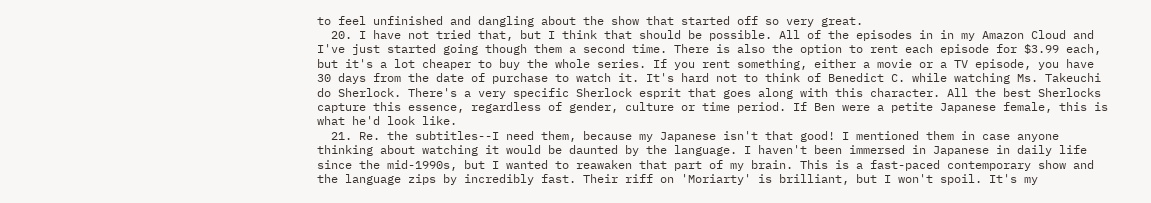to feel unfinished and dangling about the show that started off so very great.
  20. I have not tried that, but I think that should be possible. All of the episodes in in my Amazon Cloud and I've just started going though them a second time. There is also the option to rent each episode for $3.99 each, but it's a lot cheaper to buy the whole series. If you rent something, either a movie or a TV episode, you have 30 days from the date of purchase to watch it. It's hard not to think of Benedict C. while watching Ms. Takeuchi do Sherlock. There's a very specific Sherlock esprit that goes along with this character. All the best Sherlocks capture this essence, regardless of gender, culture or time period. If Ben were a petite Japanese female, this is what he'd look like.
  21. Re. the subtitles--I need them, because my Japanese isn't that good! I mentioned them in case anyone thinking about watching it would be daunted by the language. I haven't been immersed in Japanese in daily life since the mid-1990s, but I wanted to reawaken that part of my brain. This is a fast-paced contemporary show and the language zips by incredibly fast. Their riff on 'Moriarty' is brilliant, but I won't spoil. It's my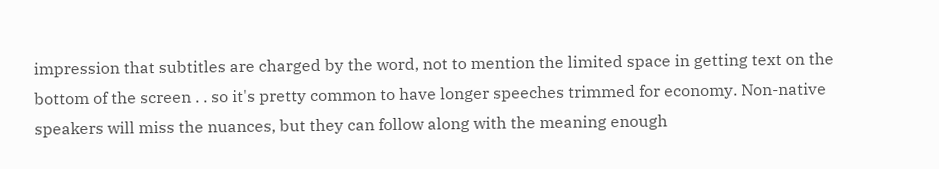impression that subtitles are charged by the word, not to mention the limited space in getting text on the bottom of the screen . . so it's pretty common to have longer speeches trimmed for economy. Non-native speakers will miss the nuances, but they can follow along with the meaning enough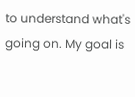to understand what's going on. My goal is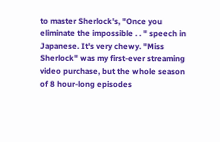to master Sherlock's, "Once you eliminate the impossible . . " speech in Japanese. It's very chewy. "Miss Sherlock" was my first-ever streaming video purchase, but the whole season of 8 hour-long episodes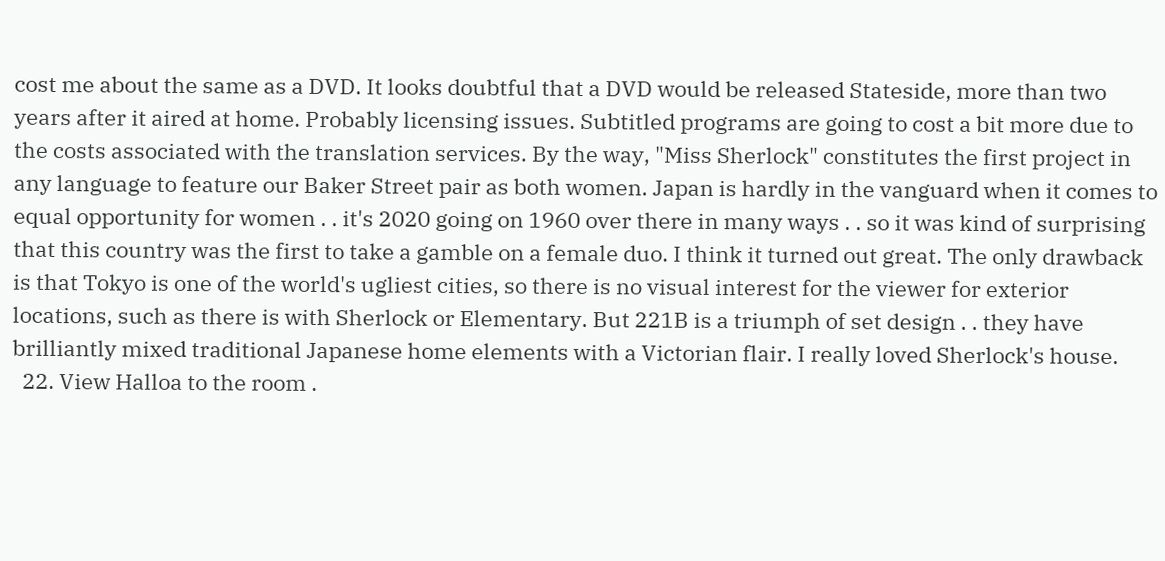cost me about the same as a DVD. It looks doubtful that a DVD would be released Stateside, more than two years after it aired at home. Probably licensing issues. Subtitled programs are going to cost a bit more due to the costs associated with the translation services. By the way, "Miss Sherlock" constitutes the first project in any language to feature our Baker Street pair as both women. Japan is hardly in the vanguard when it comes to equal opportunity for women . . it's 2020 going on 1960 over there in many ways . . so it was kind of surprising that this country was the first to take a gamble on a female duo. I think it turned out great. The only drawback is that Tokyo is one of the world's ugliest cities, so there is no visual interest for the viewer for exterior locations, such as there is with Sherlock or Elementary. But 221B is a triumph of set design . . they have brilliantly mixed traditional Japanese home elements with a Victorian flair. I really loved Sherlock's house.
  22. View Halloa to the room .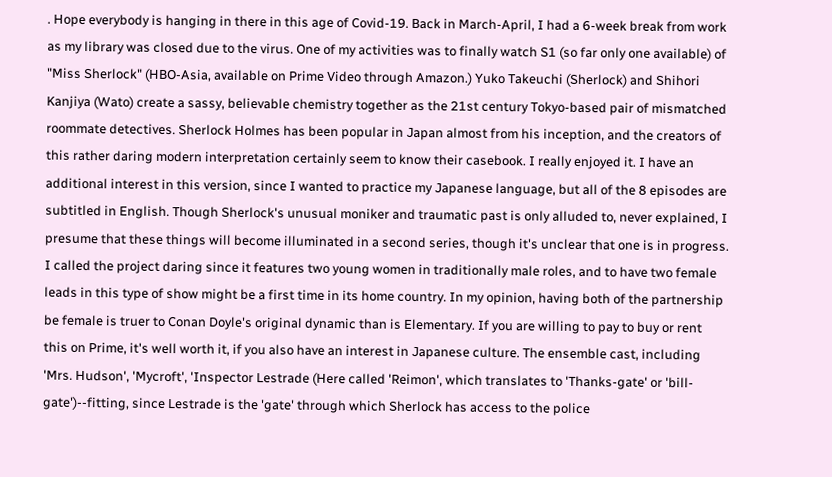. Hope everybody is hanging in there in this age of Covid-19. Back in March-April, I had a 6-week break from work as my library was closed due to the virus. One of my activities was to finally watch S1 (so far only one available) of "Miss Sherlock" (HBO-Asia, available on Prime Video through Amazon.) Yuko Takeuchi (Sherlock) and Shihori Kanjiya (Wato) create a sassy, believable chemistry together as the 21st century Tokyo-based pair of mismatched roommate detectives. Sherlock Holmes has been popular in Japan almost from his inception, and the creators of this rather daring modern interpretation certainly seem to know their casebook. I really enjoyed it. I have an additional interest in this version, since I wanted to practice my Japanese language, but all of the 8 episodes are subtitled in English. Though Sherlock's unusual moniker and traumatic past is only alluded to, never explained, I presume that these things will become illuminated in a second series, though it's unclear that one is in progress. I called the project daring since it features two young women in traditionally male roles, and to have two female leads in this type of show might be a first time in its home country. In my opinion, having both of the partnership be female is truer to Conan Doyle's original dynamic than is Elementary. If you are willing to pay to buy or rent this on Prime, it's well worth it, if you also have an interest in Japanese culture. The ensemble cast, including 'Mrs. Hudson', 'Mycroft', 'Inspector Lestrade (Here called 'Reimon', which translates to 'Thanks-gate' or 'bill-gate')--fitting, since Lestrade is the 'gate' through which Sherlock has access to the police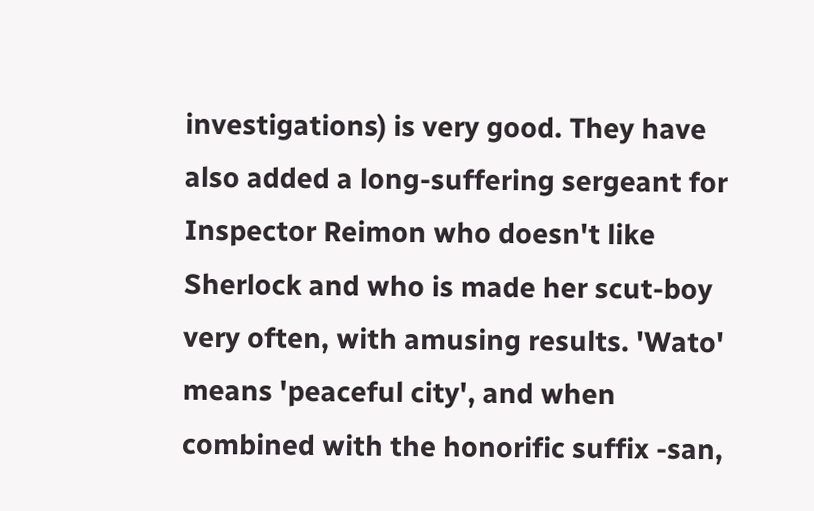investigations) is very good. They have also added a long-suffering sergeant for Inspector Reimon who doesn't like Sherlock and who is made her scut-boy very often, with amusing results. 'Wato' means 'peaceful city', and when combined with the honorific suffix -san,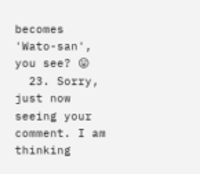becomes 'Wato-san', you see? 😛
  23. Sorry, just now seeing your comment. I am thinking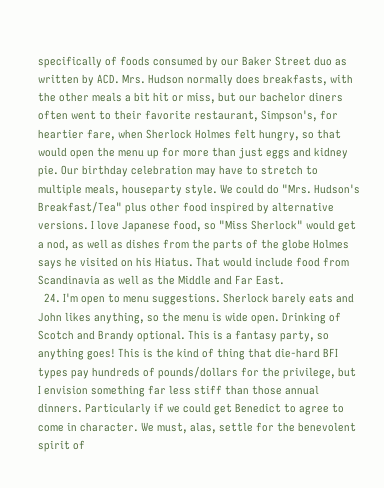specifically of foods consumed by our Baker Street duo as written by ACD. Mrs. Hudson normally does breakfasts, with the other meals a bit hit or miss, but our bachelor diners often went to their favorite restaurant, Simpson's, for heartier fare, when Sherlock Holmes felt hungry, so that would open the menu up for more than just eggs and kidney pie. Our birthday celebration may have to stretch to multiple meals, houseparty style. We could do "Mrs. Hudson's Breakfast/Tea" plus other food inspired by alternative versions. I love Japanese food, so "Miss Sherlock" would get a nod, as well as dishes from the parts of the globe Holmes says he visited on his Hiatus. That would include food from Scandinavia as well as the Middle and Far East.
  24. I'm open to menu suggestions. Sherlock barely eats and John likes anything, so the menu is wide open. Drinking of Scotch and Brandy optional. This is a fantasy party, so anything goes! This is the kind of thing that die-hard BFI types pay hundreds of pounds/dollars for the privilege, but I envision something far less stiff than those annual dinners. Particularly if we could get Benedict to agree to come in character. We must, alas, settle for the benevolent spirit of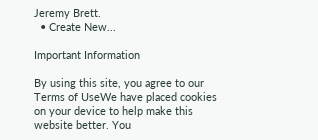Jeremy Brett.
  • Create New...

Important Information

By using this site, you agree to our Terms of UseWe have placed cookies on your device to help make this website better. You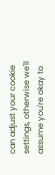can adjust your cookie settings, otherwise we'll assume you're okay to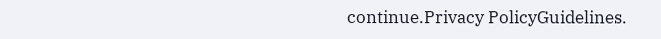continue.Privacy PolicyGuidelines.